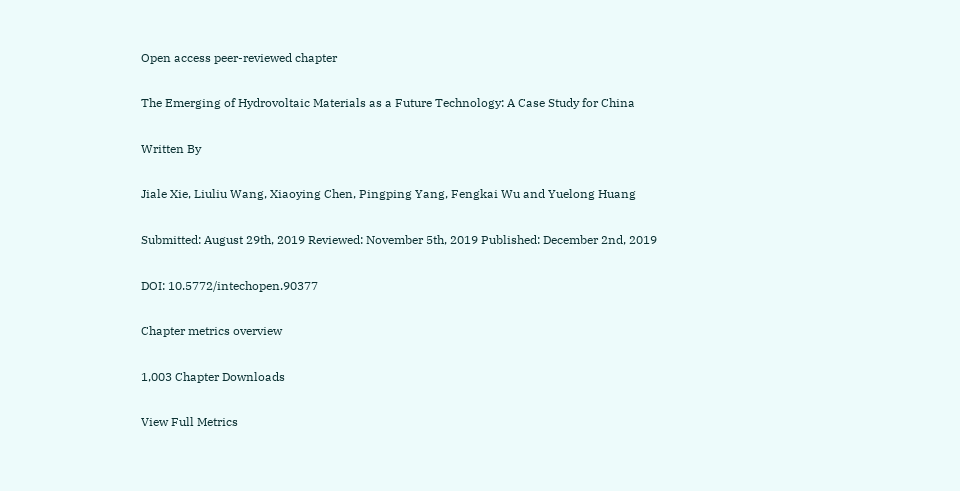Open access peer-reviewed chapter

The Emerging of Hydrovoltaic Materials as a Future Technology: A Case Study for China

Written By

Jiale Xie, Liuliu Wang, Xiaoying Chen, Pingping Yang, Fengkai Wu and Yuelong Huang

Submitted: August 29th, 2019 Reviewed: November 5th, 2019 Published: December 2nd, 2019

DOI: 10.5772/intechopen.90377

Chapter metrics overview

1,003 Chapter Downloads

View Full Metrics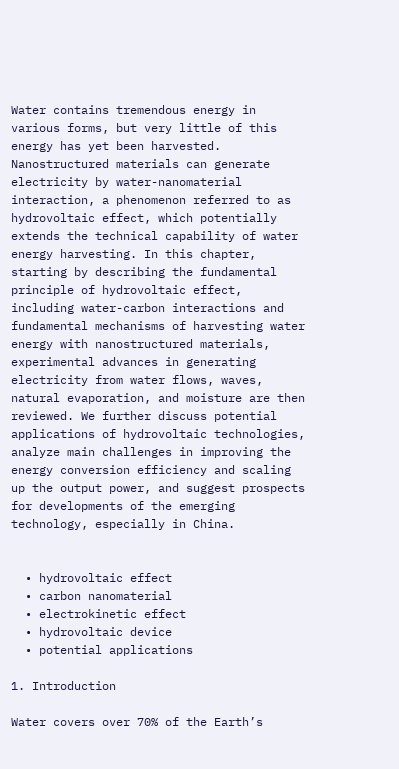Water contains tremendous energy in various forms, but very little of this energy has yet been harvested. Nanostructured materials can generate electricity by water-nanomaterial interaction, a phenomenon referred to as hydrovoltaic effect, which potentially extends the technical capability of water energy harvesting. In this chapter, starting by describing the fundamental principle of hydrovoltaic effect, including water-carbon interactions and fundamental mechanisms of harvesting water energy with nanostructured materials, experimental advances in generating electricity from water flows, waves, natural evaporation, and moisture are then reviewed. We further discuss potential applications of hydrovoltaic technologies, analyze main challenges in improving the energy conversion efficiency and scaling up the output power, and suggest prospects for developments of the emerging technology, especially in China.


  • hydrovoltaic effect
  • carbon nanomaterial
  • electrokinetic effect
  • hydrovoltaic device
  • potential applications

1. Introduction

Water covers over 70% of the Earth’s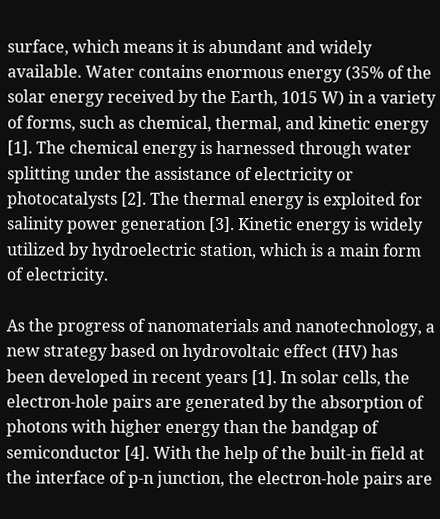surface, which means it is abundant and widely available. Water contains enormous energy (35% of the solar energy received by the Earth, 1015 W) in a variety of forms, such as chemical, thermal, and kinetic energy [1]. The chemical energy is harnessed through water splitting under the assistance of electricity or photocatalysts [2]. The thermal energy is exploited for salinity power generation [3]. Kinetic energy is widely utilized by hydroelectric station, which is a main form of electricity.

As the progress of nanomaterials and nanotechnology, a new strategy based on hydrovoltaic effect (HV) has been developed in recent years [1]. In solar cells, the electron-hole pairs are generated by the absorption of photons with higher energy than the bandgap of semiconductor [4]. With the help of the built-in field at the interface of p-n junction, the electron-hole pairs are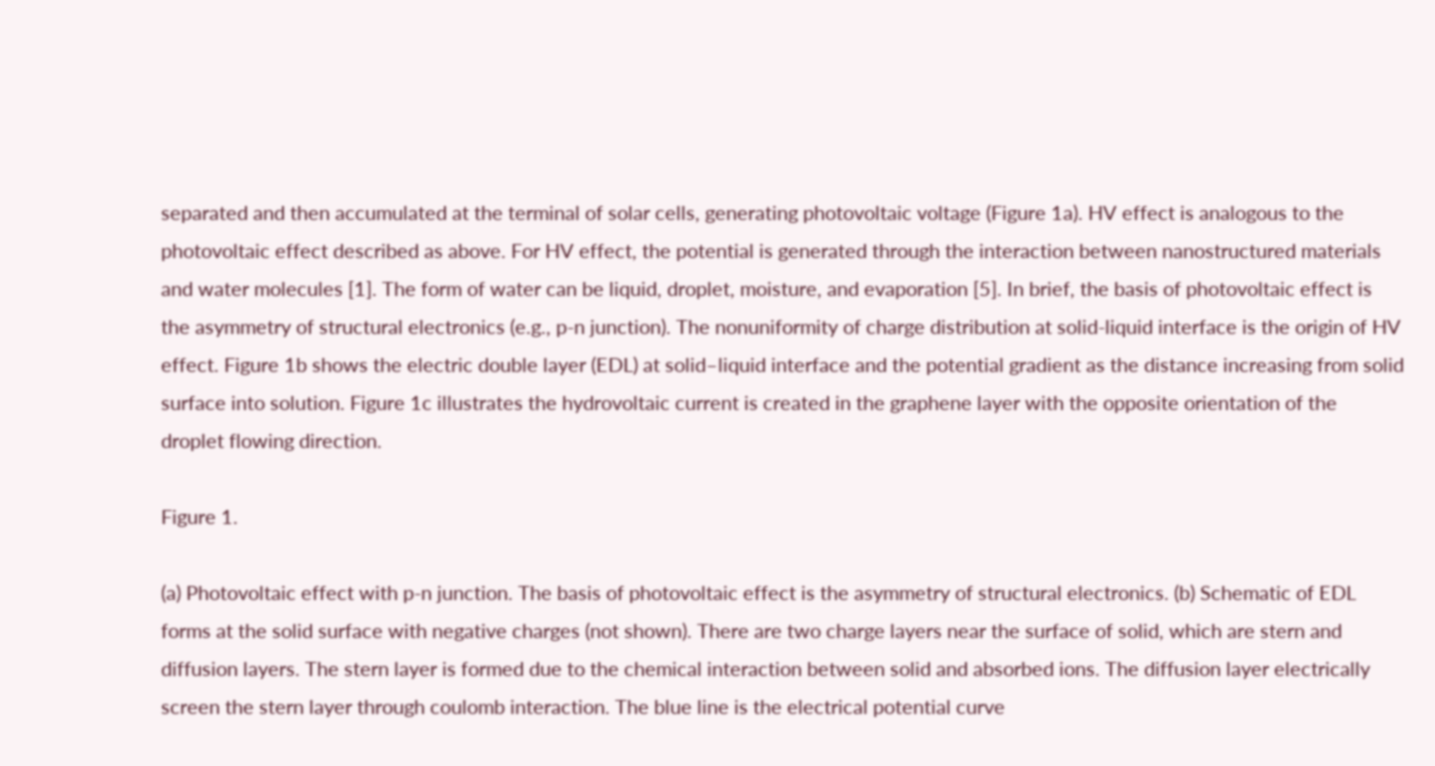separated and then accumulated at the terminal of solar cells, generating photovoltaic voltage (Figure 1a). HV effect is analogous to the photovoltaic effect described as above. For HV effect, the potential is generated through the interaction between nanostructured materials and water molecules [1]. The form of water can be liquid, droplet, moisture, and evaporation [5]. In brief, the basis of photovoltaic effect is the asymmetry of structural electronics (e.g., p-n junction). The nonuniformity of charge distribution at solid-liquid interface is the origin of HV effect. Figure 1b shows the electric double layer (EDL) at solid–liquid interface and the potential gradient as the distance increasing from solid surface into solution. Figure 1c illustrates the hydrovoltaic current is created in the graphene layer with the opposite orientation of the droplet flowing direction.

Figure 1.

(a) Photovoltaic effect with p-n junction. The basis of photovoltaic effect is the asymmetry of structural electronics. (b) Schematic of EDL forms at the solid surface with negative charges (not shown). There are two charge layers near the surface of solid, which are stern and diffusion layers. The stern layer is formed due to the chemical interaction between solid and absorbed ions. The diffusion layer electrically screen the stern layer through coulomb interaction. The blue line is the electrical potential curve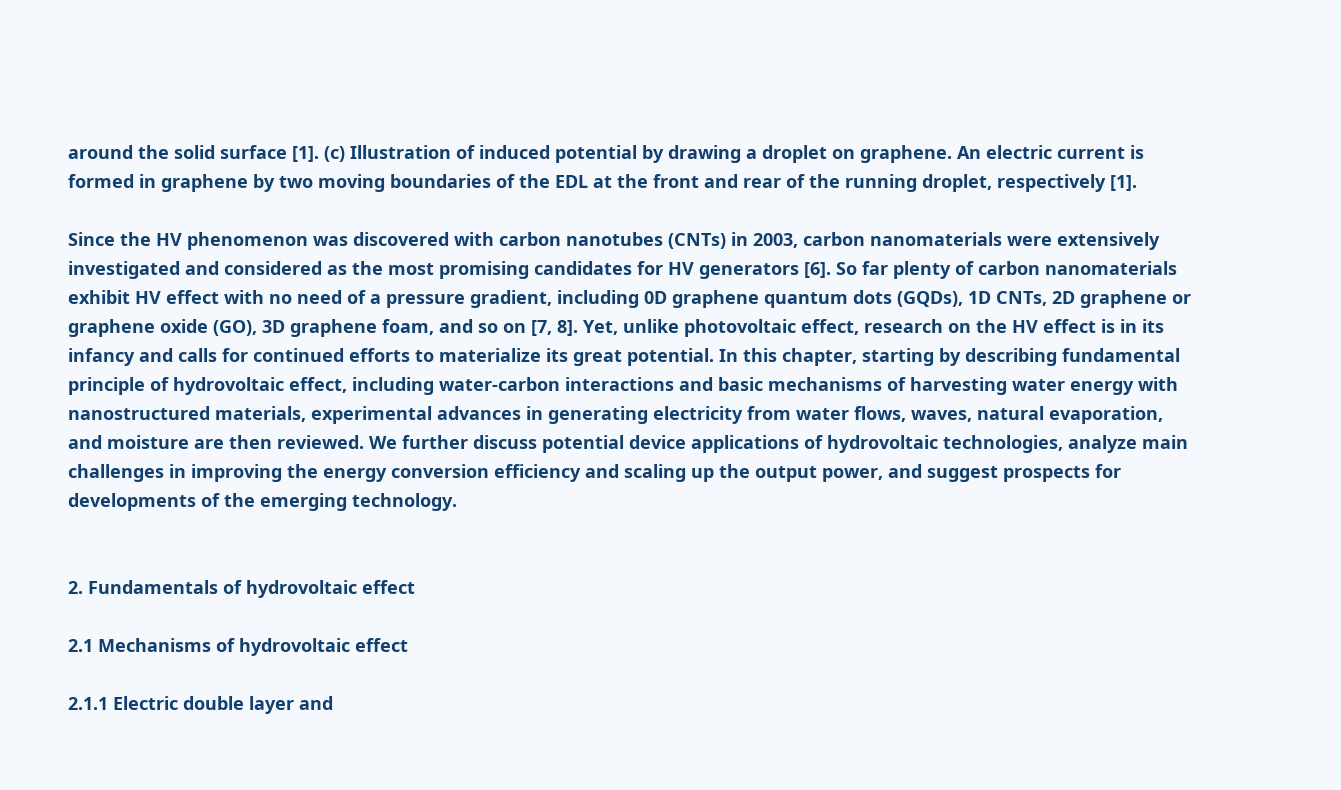around the solid surface [1]. (c) Illustration of induced potential by drawing a droplet on graphene. An electric current is formed in graphene by two moving boundaries of the EDL at the front and rear of the running droplet, respectively [1].

Since the HV phenomenon was discovered with carbon nanotubes (CNTs) in 2003, carbon nanomaterials were extensively investigated and considered as the most promising candidates for HV generators [6]. So far plenty of carbon nanomaterials exhibit HV effect with no need of a pressure gradient, including 0D graphene quantum dots (GQDs), 1D CNTs, 2D graphene or graphene oxide (GO), 3D graphene foam, and so on [7, 8]. Yet, unlike photovoltaic effect, research on the HV effect is in its infancy and calls for continued efforts to materialize its great potential. In this chapter, starting by describing fundamental principle of hydrovoltaic effect, including water-carbon interactions and basic mechanisms of harvesting water energy with nanostructured materials, experimental advances in generating electricity from water flows, waves, natural evaporation, and moisture are then reviewed. We further discuss potential device applications of hydrovoltaic technologies, analyze main challenges in improving the energy conversion efficiency and scaling up the output power, and suggest prospects for developments of the emerging technology.


2. Fundamentals of hydrovoltaic effect

2.1 Mechanisms of hydrovoltaic effect

2.1.1 Electric double layer and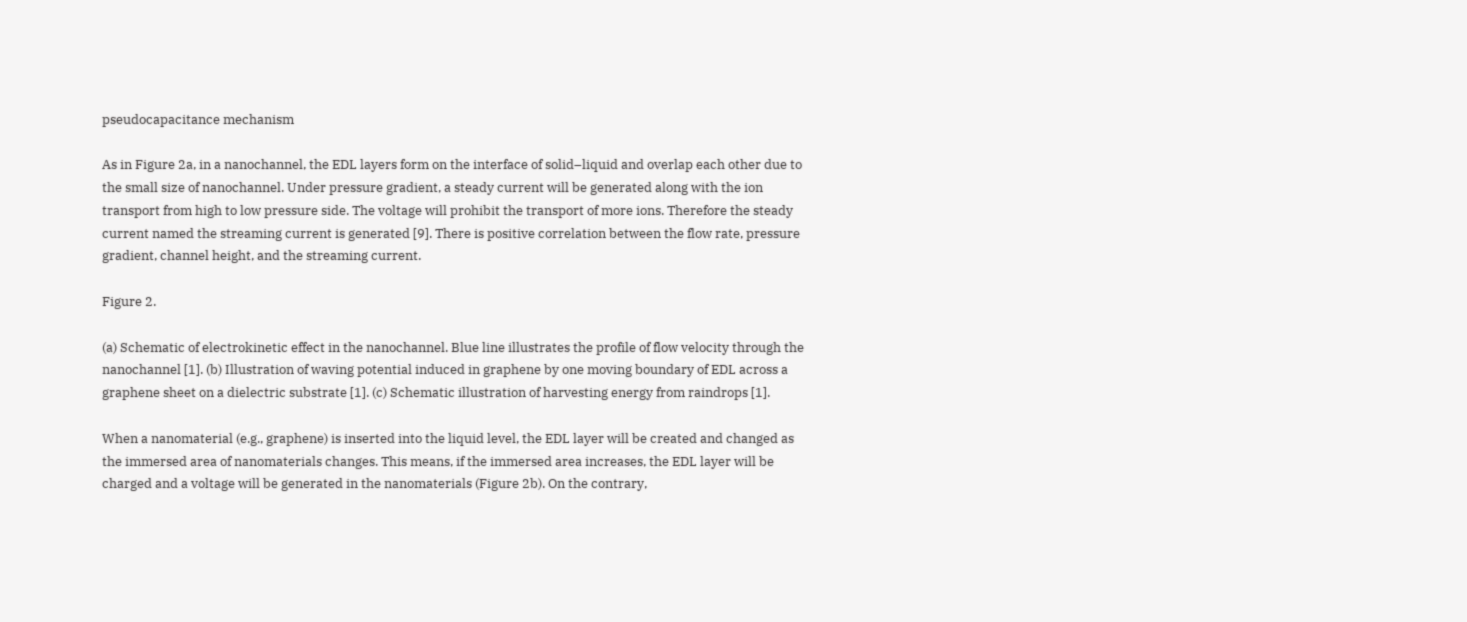pseudocapacitance mechanism

As in Figure 2a, in a nanochannel, the EDL layers form on the interface of solid–liquid and overlap each other due to the small size of nanochannel. Under pressure gradient, a steady current will be generated along with the ion transport from high to low pressure side. The voltage will prohibit the transport of more ions. Therefore the steady current named the streaming current is generated [9]. There is positive correlation between the flow rate, pressure gradient, channel height, and the streaming current.

Figure 2.

(a) Schematic of electrokinetic effect in the nanochannel. Blue line illustrates the profile of flow velocity through the nanochannel [1]. (b) Illustration of waving potential induced in graphene by one moving boundary of EDL across a graphene sheet on a dielectric substrate [1]. (c) Schematic illustration of harvesting energy from raindrops [1].

When a nanomaterial (e.g., graphene) is inserted into the liquid level, the EDL layer will be created and changed as the immersed area of nanomaterials changes. This means, if the immersed area increases, the EDL layer will be charged and a voltage will be generated in the nanomaterials (Figure 2b). On the contrary,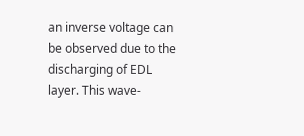an inverse voltage can be observed due to the discharging of EDL layer. This wave-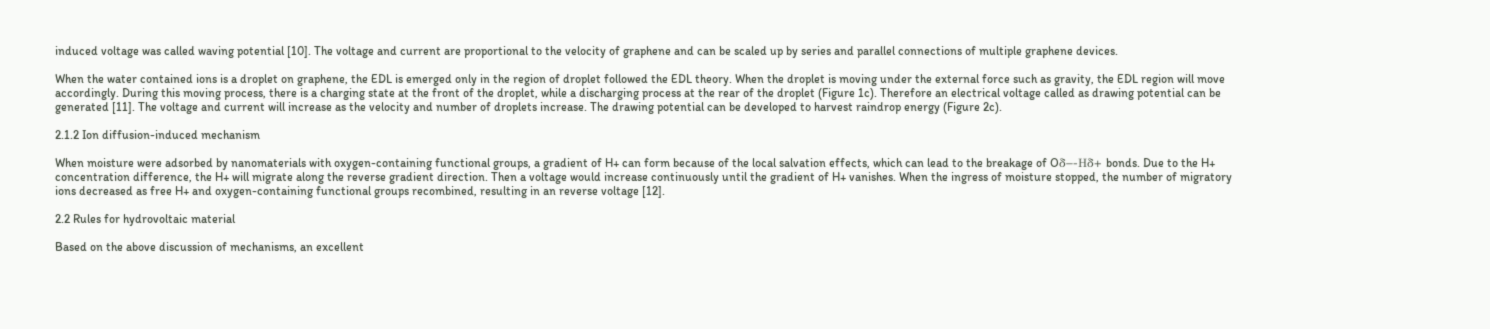induced voltage was called waving potential [10]. The voltage and current are proportional to the velocity of graphene and can be scaled up by series and parallel connections of multiple graphene devices.

When the water contained ions is a droplet on graphene, the EDL is emerged only in the region of droplet followed the EDL theory. When the droplet is moving under the external force such as gravity, the EDL region will move accordingly. During this moving process, there is a charging state at the front of the droplet, while a discharging process at the rear of the droplet (Figure 1c). Therefore an electrical voltage called as drawing potential can be generated [11]. The voltage and current will increase as the velocity and number of droplets increase. The drawing potential can be developed to harvest raindrop energy (Figure 2c).

2.1.2 Ion diffusion-induced mechanism

When moisture were adsorbed by nanomaterials with oxygen-containing functional groups, a gradient of H+ can form because of the local salvation effects, which can lead to the breakage of Oδ−-Hδ+ bonds. Due to the H+ concentration difference, the H+ will migrate along the reverse gradient direction. Then a voltage would increase continuously until the gradient of H+ vanishes. When the ingress of moisture stopped, the number of migratory ions decreased as free H+ and oxygen-containing functional groups recombined, resulting in an reverse voltage [12].

2.2 Rules for hydrovoltaic material

Based on the above discussion of mechanisms, an excellent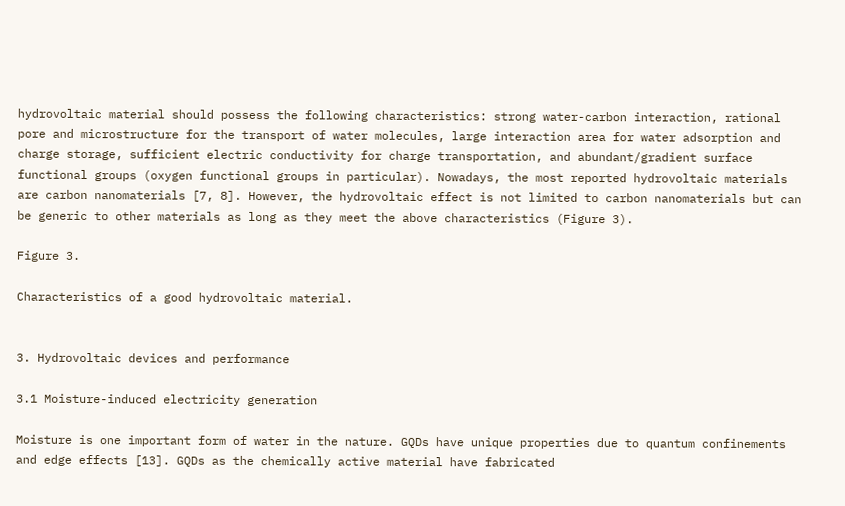hydrovoltaic material should possess the following characteristics: strong water-carbon interaction, rational pore and microstructure for the transport of water molecules, large interaction area for water adsorption and charge storage, sufficient electric conductivity for charge transportation, and abundant/gradient surface functional groups (oxygen functional groups in particular). Nowadays, the most reported hydrovoltaic materials are carbon nanomaterials [7, 8]. However, the hydrovoltaic effect is not limited to carbon nanomaterials but can be generic to other materials as long as they meet the above characteristics (Figure 3).

Figure 3.

Characteristics of a good hydrovoltaic material.


3. Hydrovoltaic devices and performance

3.1 Moisture-induced electricity generation

Moisture is one important form of water in the nature. GQDs have unique properties due to quantum confinements and edge effects [13]. GQDs as the chemically active material have fabricated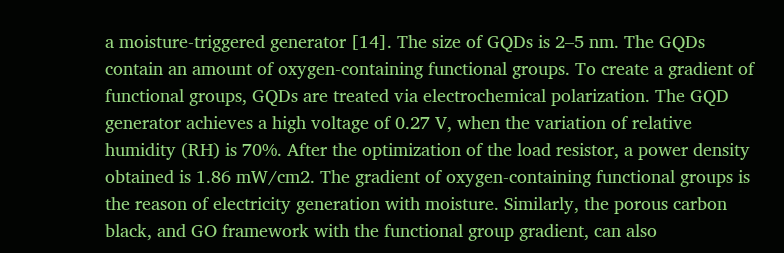a moisture-triggered generator [14]. The size of GQDs is 2–5 nm. The GQDs contain an amount of oxygen-containing functional groups. To create a gradient of functional groups, GQDs are treated via electrochemical polarization. The GQD generator achieves a high voltage of 0.27 V, when the variation of relative humidity (RH) is 70%. After the optimization of the load resistor, a power density obtained is 1.86 mW/cm2. The gradient of oxygen-containing functional groups is the reason of electricity generation with moisture. Similarly, the porous carbon black, and GO framework with the functional group gradient, can also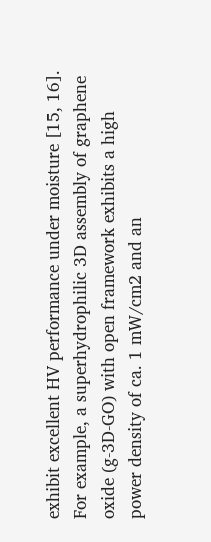exhibit excellent HV performance under moisture [15, 16]. For example, a superhydrophilic 3D assembly of graphene oxide (g-3D-GO) with open framework exhibits a high power density of ca. 1 mW/cm2 and an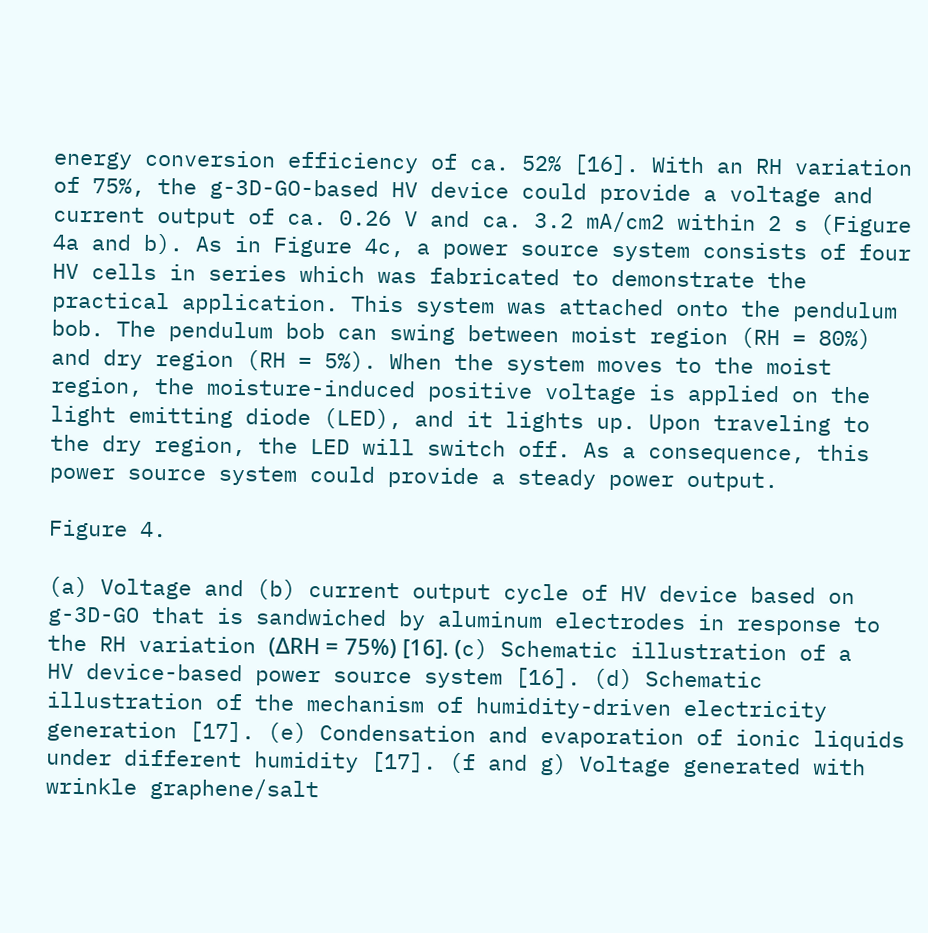energy conversion efficiency of ca. 52% [16]. With an RH variation of 75%, the g-3D-GO-based HV device could provide a voltage and current output of ca. 0.26 V and ca. 3.2 mA/cm2 within 2 s (Figure 4a and b). As in Figure 4c, a power source system consists of four HV cells in series which was fabricated to demonstrate the practical application. This system was attached onto the pendulum bob. The pendulum bob can swing between moist region (RH = 80%) and dry region (RH = 5%). When the system moves to the moist region, the moisture-induced positive voltage is applied on the light emitting diode (LED), and it lights up. Upon traveling to the dry region, the LED will switch off. As a consequence, this power source system could provide a steady power output.

Figure 4.

(a) Voltage and (b) current output cycle of HV device based on g-3D-GO that is sandwiched by aluminum electrodes in response to the RH variation (ΔRH = 75%) [16]. (c) Schematic illustration of a HV device-based power source system [16]. (d) Schematic illustration of the mechanism of humidity-driven electricity generation [17]. (e) Condensation and evaporation of ionic liquids under different humidity [17]. (f and g) Voltage generated with wrinkle graphene/salt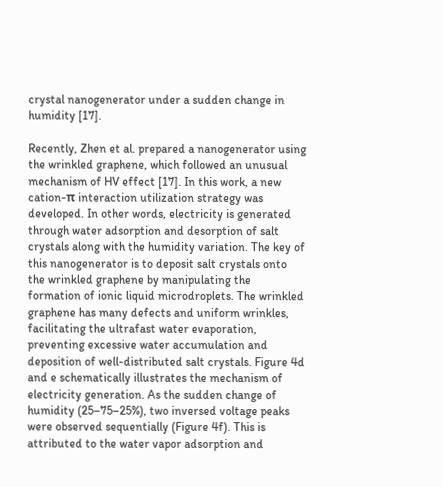crystal nanogenerator under a sudden change in humidity [17].

Recently, Zhen et al. prepared a nanogenerator using the wrinkled graphene, which followed an unusual mechanism of HV effect [17]. In this work, a new cation-π interaction utilization strategy was developed. In other words, electricity is generated through water adsorption and desorption of salt crystals along with the humidity variation. The key of this nanogenerator is to deposit salt crystals onto the wrinkled graphene by manipulating the formation of ionic liquid microdroplets. The wrinkled graphene has many defects and uniform wrinkles, facilitating the ultrafast water evaporation, preventing excessive water accumulation and deposition of well-distributed salt crystals. Figure 4d and e schematically illustrates the mechanism of electricity generation. As the sudden change of humidity (25–75–25%), two inversed voltage peaks were observed sequentially (Figure 4f). This is attributed to the water vapor adsorption and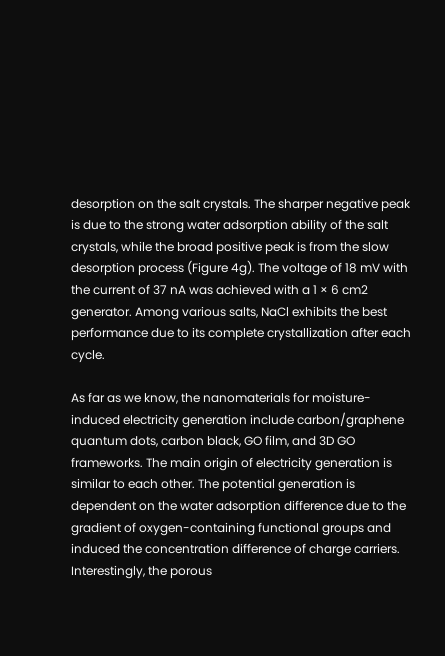desorption on the salt crystals. The sharper negative peak is due to the strong water adsorption ability of the salt crystals, while the broad positive peak is from the slow desorption process (Figure 4g). The voltage of 18 mV with the current of 37 nA was achieved with a 1 × 6 cm2 generator. Among various salts, NaCl exhibits the best performance due to its complete crystallization after each cycle.

As far as we know, the nanomaterials for moisture-induced electricity generation include carbon/graphene quantum dots, carbon black, GO film, and 3D GO frameworks. The main origin of electricity generation is similar to each other. The potential generation is dependent on the water adsorption difference due to the gradient of oxygen-containing functional groups and induced the concentration difference of charge carriers. Interestingly, the porous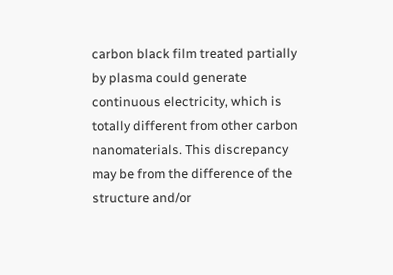carbon black film treated partially by plasma could generate continuous electricity, which is totally different from other carbon nanomaterials. This discrepancy may be from the difference of the structure and/or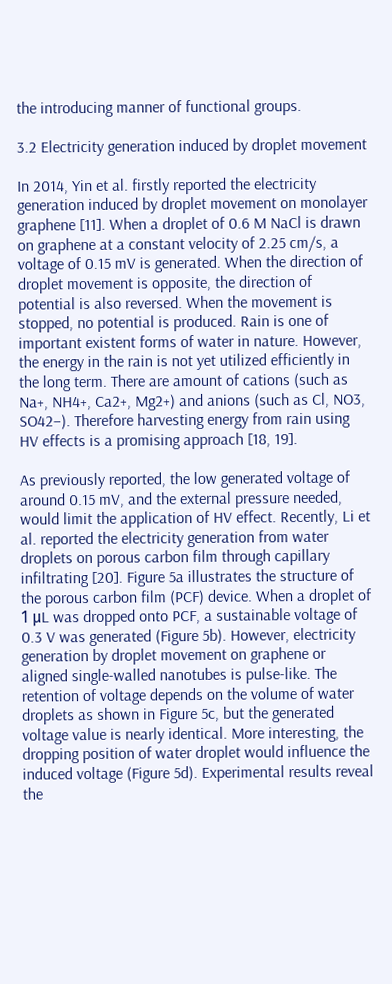the introducing manner of functional groups.

3.2 Electricity generation induced by droplet movement

In 2014, Yin et al. firstly reported the electricity generation induced by droplet movement on monolayer graphene [11]. When a droplet of 0.6 M NaCl is drawn on graphene at a constant velocity of 2.25 cm/s, a voltage of 0.15 mV is generated. When the direction of droplet movement is opposite, the direction of potential is also reversed. When the movement is stopped, no potential is produced. Rain is one of important existent forms of water in nature. However, the energy in the rain is not yet utilized efficiently in the long term. There are amount of cations (such as Na+, NH4+, Ca2+, Mg2+) and anions (such as Cl, NO3, SO42−). Therefore harvesting energy from rain using HV effects is a promising approach [18, 19].

As previously reported, the low generated voltage of around 0.15 mV, and the external pressure needed, would limit the application of HV effect. Recently, Li et al. reported the electricity generation from water droplets on porous carbon film through capillary infiltrating [20]. Figure 5a illustrates the structure of the porous carbon film (PCF) device. When a droplet of 1 μL was dropped onto PCF, a sustainable voltage of 0.3 V was generated (Figure 5b). However, electricity generation by droplet movement on graphene or aligned single-walled nanotubes is pulse-like. The retention of voltage depends on the volume of water droplets as shown in Figure 5c, but the generated voltage value is nearly identical. More interesting, the dropping position of water droplet would influence the induced voltage (Figure 5d). Experimental results reveal the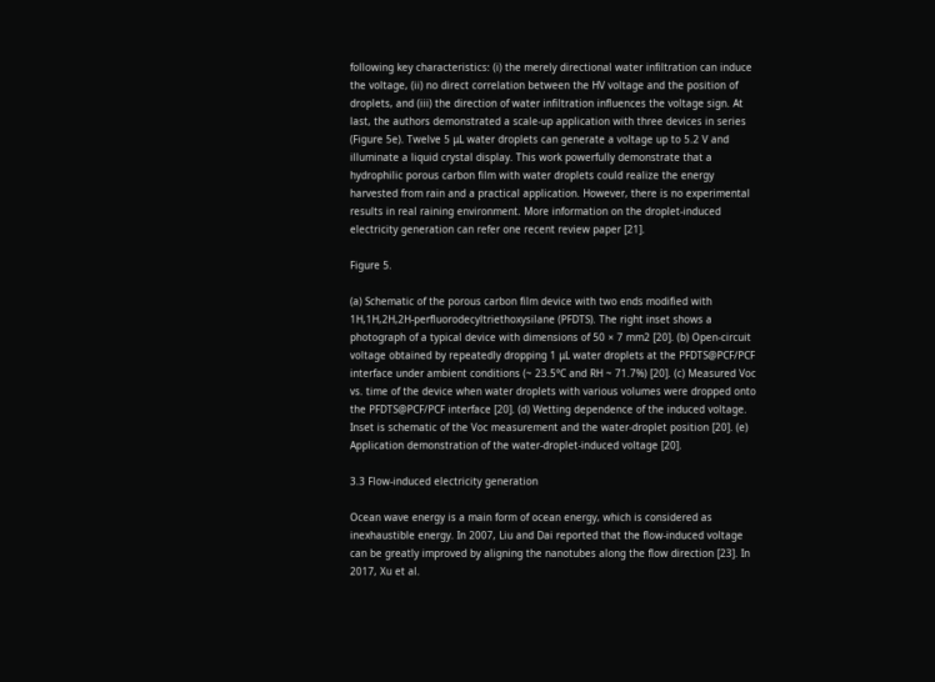following key characteristics: (i) the merely directional water infiltration can induce the voltage, (ii) no direct correlation between the HV voltage and the position of droplets, and (iii) the direction of water infiltration influences the voltage sign. At last, the authors demonstrated a scale-up application with three devices in series (Figure 5e). Twelve 5 μL water droplets can generate a voltage up to 5.2 V and illuminate a liquid crystal display. This work powerfully demonstrate that a hydrophilic porous carbon film with water droplets could realize the energy harvested from rain and a practical application. However, there is no experimental results in real raining environment. More information on the droplet-induced electricity generation can refer one recent review paper [21].

Figure 5.

(a) Schematic of the porous carbon film device with two ends modified with 1H,1H,2H,2H-perfluorodecyltriethoxysilane (PFDTS). The right inset shows a photograph of a typical device with dimensions of 50 × 7 mm2 [20]. (b) Open-circuit voltage obtained by repeatedly dropping 1 μL water droplets at the PFDTS@PCF/PCF interface under ambient conditions (~ 23.5°C and RH ~ 71.7%) [20]. (c) Measured Voc vs. time of the device when water droplets with various volumes were dropped onto the PFDTS@PCF/PCF interface [20]. (d) Wetting dependence of the induced voltage. Inset is schematic of the Voc measurement and the water-droplet position [20]. (e) Application demonstration of the water-droplet-induced voltage [20].

3.3 Flow-induced electricity generation

Ocean wave energy is a main form of ocean energy, which is considered as inexhaustible energy. In 2007, Liu and Dai reported that the flow-induced voltage can be greatly improved by aligning the nanotubes along the flow direction [23]. In 2017, Xu et al.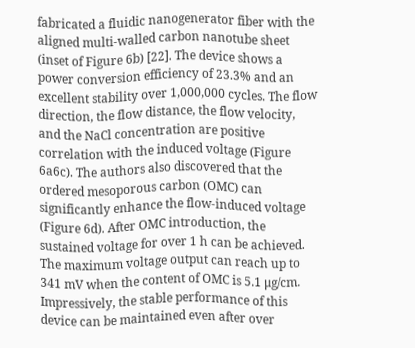fabricated a fluidic nanogenerator fiber with the aligned multi-walled carbon nanotube sheet (inset of Figure 6b) [22]. The device shows a power conversion efficiency of 23.3% and an excellent stability over 1,000,000 cycles. The flow direction, the flow distance, the flow velocity, and the NaCl concentration are positive correlation with the induced voltage (Figure 6a6c). The authors also discovered that the ordered mesoporous carbon (OMC) can significantly enhance the flow-induced voltage (Figure 6d). After OMC introduction, the sustained voltage for over 1 h can be achieved. The maximum voltage output can reach up to 341 mV when the content of OMC is 5.1 μg/cm. Impressively, the stable performance of this device can be maintained even after over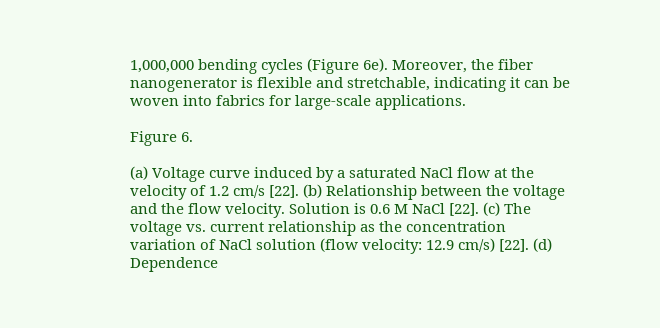1,000,000 bending cycles (Figure 6e). Moreover, the fiber nanogenerator is flexible and stretchable, indicating it can be woven into fabrics for large-scale applications.

Figure 6.

(a) Voltage curve induced by a saturated NaCl flow at the velocity of 1.2 cm/s [22]. (b) Relationship between the voltage and the flow velocity. Solution is 0.6 M NaCl [22]. (c) The voltage vs. current relationship as the concentration variation of NaCl solution (flow velocity: 12.9 cm/s) [22]. (d) Dependence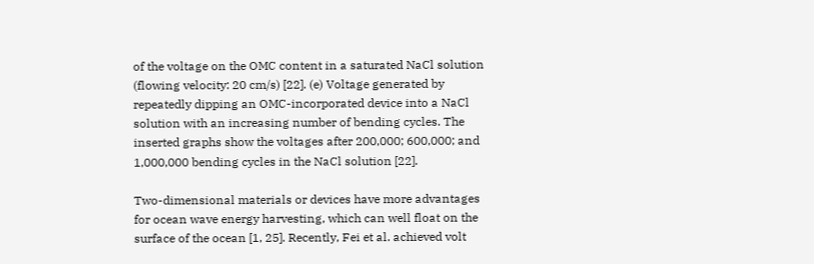of the voltage on the OMC content in a saturated NaCl solution (flowing velocity: 20 cm/s) [22]. (e) Voltage generated by repeatedly dipping an OMC-incorporated device into a NaCl solution with an increasing number of bending cycles. The inserted graphs show the voltages after 200,000; 600,000; and 1,000,000 bending cycles in the NaCl solution [22].

Two-dimensional materials or devices have more advantages for ocean wave energy harvesting, which can well float on the surface of the ocean [1, 25]. Recently, Fei et al. achieved volt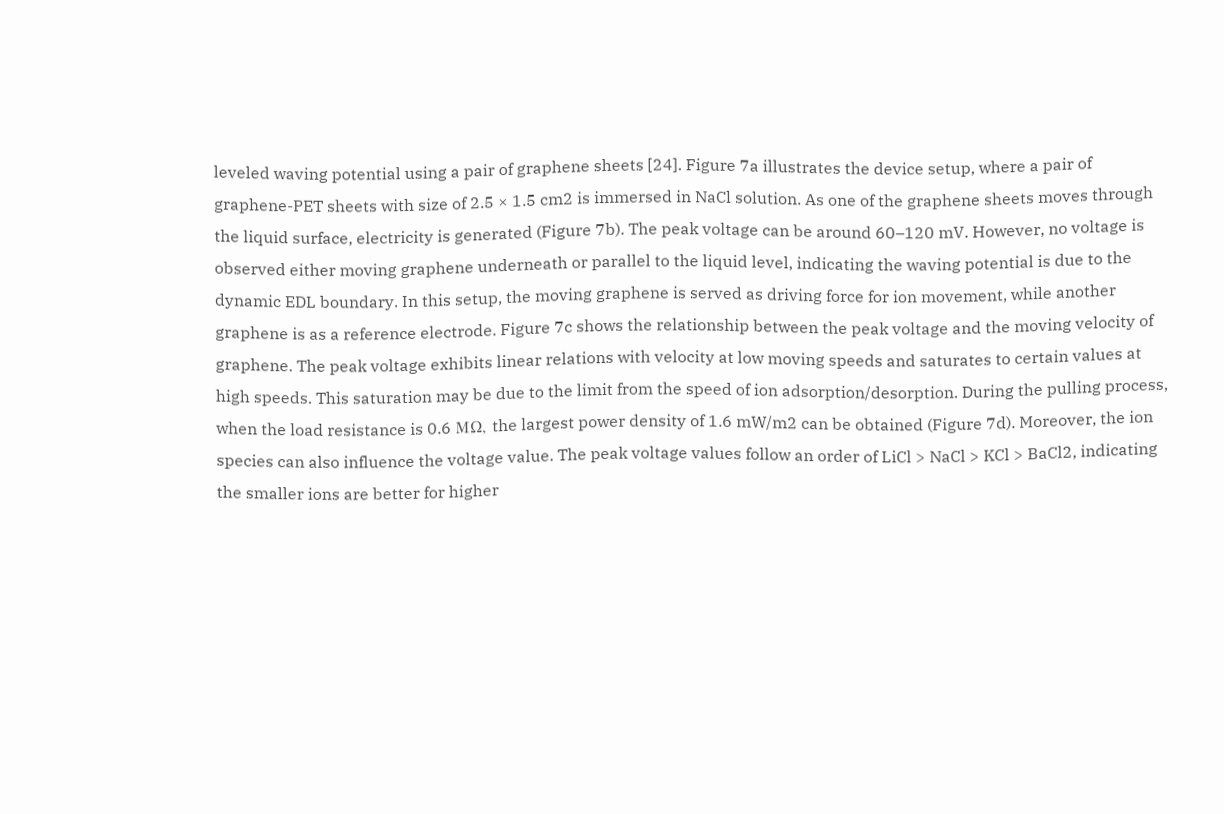leveled waving potential using a pair of graphene sheets [24]. Figure 7a illustrates the device setup, where a pair of graphene-PET sheets with size of 2.5 × 1.5 cm2 is immersed in NaCl solution. As one of the graphene sheets moves through the liquid surface, electricity is generated (Figure 7b). The peak voltage can be around 60–120 mV. However, no voltage is observed either moving graphene underneath or parallel to the liquid level, indicating the waving potential is due to the dynamic EDL boundary. In this setup, the moving graphene is served as driving force for ion movement, while another graphene is as a reference electrode. Figure 7c shows the relationship between the peak voltage and the moving velocity of graphene. The peak voltage exhibits linear relations with velocity at low moving speeds and saturates to certain values at high speeds. This saturation may be due to the limit from the speed of ion adsorption/desorption. During the pulling process, when the load resistance is 0.6 MΩ, the largest power density of 1.6 mW/m2 can be obtained (Figure 7d). Moreover, the ion species can also influence the voltage value. The peak voltage values follow an order of LiCl > NaCl > KCl > BaCl2, indicating the smaller ions are better for higher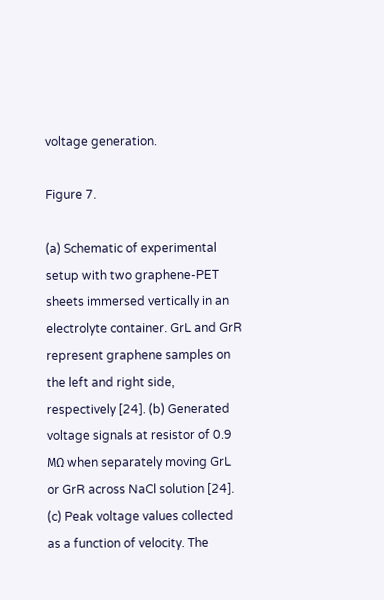voltage generation.

Figure 7.

(a) Schematic of experimental setup with two graphene-PET sheets immersed vertically in an electrolyte container. GrL and GrR represent graphene samples on the left and right side, respectively [24]. (b) Generated voltage signals at resistor of 0.9 MΩ when separately moving GrL or GrR across NaCl solution [24]. (c) Peak voltage values collected as a function of velocity. The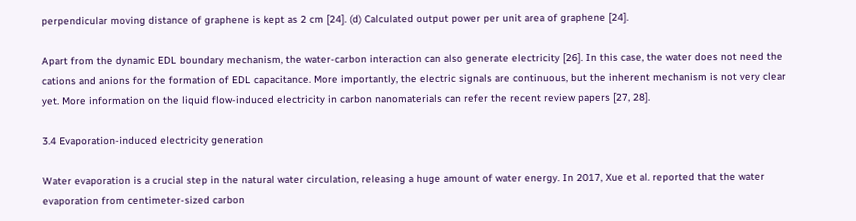perpendicular moving distance of graphene is kept as 2 cm [24]. (d) Calculated output power per unit area of graphene [24].

Apart from the dynamic EDL boundary mechanism, the water-carbon interaction can also generate electricity [26]. In this case, the water does not need the cations and anions for the formation of EDL capacitance. More importantly, the electric signals are continuous, but the inherent mechanism is not very clear yet. More information on the liquid flow-induced electricity in carbon nanomaterials can refer the recent review papers [27, 28].

3.4 Evaporation-induced electricity generation

Water evaporation is a crucial step in the natural water circulation, releasing a huge amount of water energy. In 2017, Xue et al. reported that the water evaporation from centimeter-sized carbon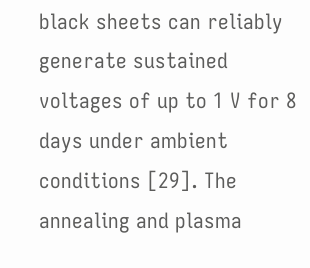black sheets can reliably generate sustained voltages of up to 1 V for 8 days under ambient conditions [29]. The annealing and plasma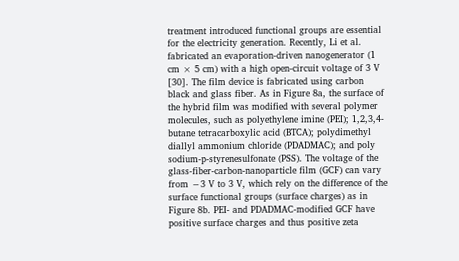treatment introduced functional groups are essential for the electricity generation. Recently, Li et al. fabricated an evaporation-driven nanogenerator (1 cm × 5 cm) with a high open-circuit voltage of 3 V [30]. The film device is fabricated using carbon black and glass fiber. As in Figure 8a, the surface of the hybrid film was modified with several polymer molecules, such as polyethylene imine (PEI); 1,2,3,4-butane tetracarboxylic acid (BTCA); polydimethyl diallyl ammonium chloride (PDADMAC); and poly sodium-p-styrenesulfonate (PSS). The voltage of the glass-fiber-carbon-nanoparticle film (GCF) can vary from −3 V to 3 V, which rely on the difference of the surface functional groups (surface charges) as in Figure 8b. PEI- and PDADMAC-modified GCF have positive surface charges and thus positive zeta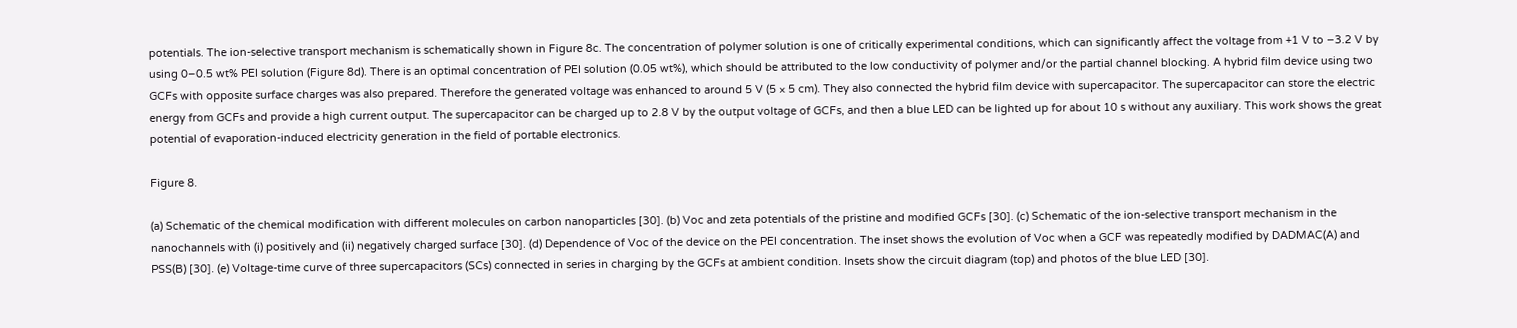potentials. The ion-selective transport mechanism is schematically shown in Figure 8c. The concentration of polymer solution is one of critically experimental conditions, which can significantly affect the voltage from +1 V to −3.2 V by using 0–0.5 wt% PEI solution (Figure 8d). There is an optimal concentration of PEI solution (0.05 wt%), which should be attributed to the low conductivity of polymer and/or the partial channel blocking. A hybrid film device using two GCFs with opposite surface charges was also prepared. Therefore the generated voltage was enhanced to around 5 V (5 × 5 cm). They also connected the hybrid film device with supercapacitor. The supercapacitor can store the electric energy from GCFs and provide a high current output. The supercapacitor can be charged up to 2.8 V by the output voltage of GCFs, and then a blue LED can be lighted up for about 10 s without any auxiliary. This work shows the great potential of evaporation-induced electricity generation in the field of portable electronics.

Figure 8.

(a) Schematic of the chemical modification with different molecules on carbon nanoparticles [30]. (b) Voc and zeta potentials of the pristine and modified GCFs [30]. (c) Schematic of the ion-selective transport mechanism in the nanochannels with (i) positively and (ii) negatively charged surface [30]. (d) Dependence of Voc of the device on the PEI concentration. The inset shows the evolution of Voc when a GCF was repeatedly modified by DADMAC(A) and PSS(B) [30]. (e) Voltage-time curve of three supercapacitors (SCs) connected in series in charging by the GCFs at ambient condition. Insets show the circuit diagram (top) and photos of the blue LED [30].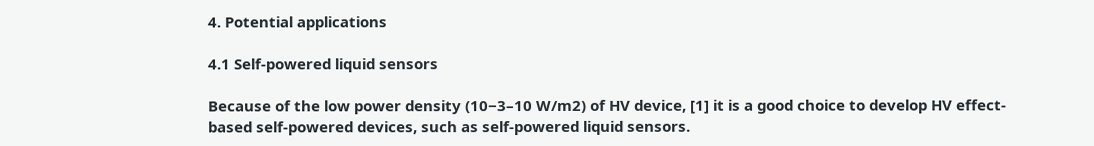4. Potential applications

4.1 Self-powered liquid sensors

Because of the low power density (10−3–10 W/m2) of HV device, [1] it is a good choice to develop HV effect-based self-powered devices, such as self-powered liquid sensors.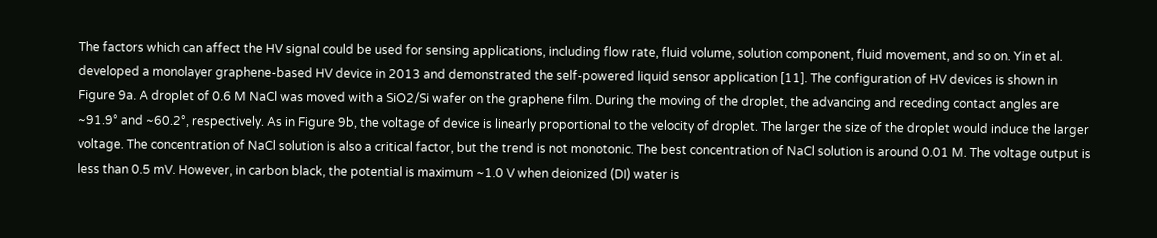The factors which can affect the HV signal could be used for sensing applications, including flow rate, fluid volume, solution component, fluid movement, and so on. Yin et al. developed a monolayer graphene-based HV device in 2013 and demonstrated the self-powered liquid sensor application [11]. The configuration of HV devices is shown in Figure 9a. A droplet of 0.6 M NaCl was moved with a SiO2/Si wafer on the graphene film. During the moving of the droplet, the advancing and receding contact angles are ~91.9° and ~60.2°, respectively. As in Figure 9b, the voltage of device is linearly proportional to the velocity of droplet. The larger the size of the droplet would induce the larger voltage. The concentration of NaCl solution is also a critical factor, but the trend is not monotonic. The best concentration of NaCl solution is around 0.01 M. The voltage output is less than 0.5 mV. However, in carbon black, the potential is maximum ~1.0 V when deionized (DI) water is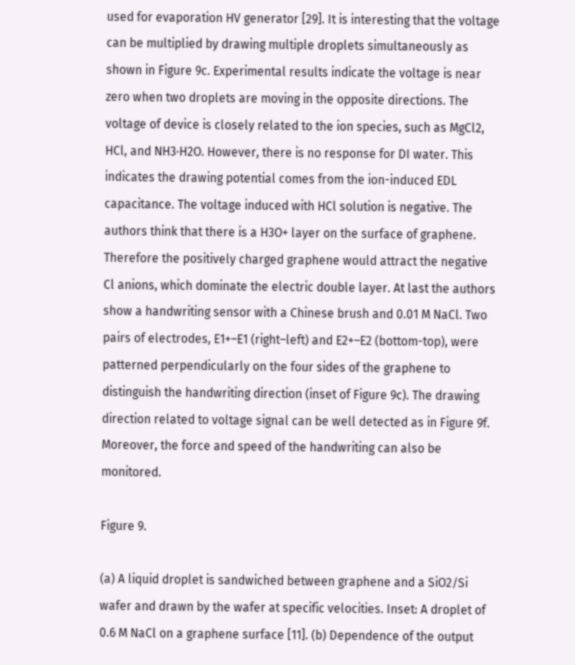used for evaporation HV generator [29]. It is interesting that the voltage can be multiplied by drawing multiple droplets simultaneously as shown in Figure 9c. Experimental results indicate the voltage is near zero when two droplets are moving in the opposite directions. The voltage of device is closely related to the ion species, such as MgCl2, HCl, and NH3·H2O. However, there is no response for DI water. This indicates the drawing potential comes from the ion-induced EDL capacitance. The voltage induced with HCl solution is negative. The authors think that there is a H3O+ layer on the surface of graphene. Therefore the positively charged graphene would attract the negative Cl anions, which dominate the electric double layer. At last the authors show a handwriting sensor with a Chinese brush and 0.01 M NaCl. Two pairs of electrodes, E1+–E1 (right–left) and E2+–E2 (bottom-top), were patterned perpendicularly on the four sides of the graphene to distinguish the handwriting direction (inset of Figure 9c). The drawing direction related to voltage signal can be well detected as in Figure 9f. Moreover, the force and speed of the handwriting can also be monitored.

Figure 9.

(a) A liquid droplet is sandwiched between graphene and a SiO2/Si wafer and drawn by the wafer at specific velocities. Inset: A droplet of 0.6 M NaCl on a graphene surface [11]. (b) Dependence of the output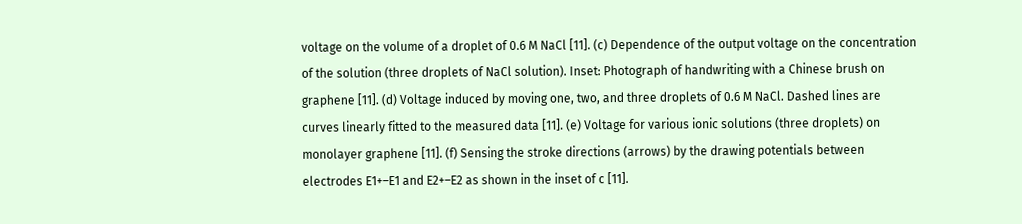voltage on the volume of a droplet of 0.6 M NaCl [11]. (c) Dependence of the output voltage on the concentration of the solution (three droplets of NaCl solution). Inset: Photograph of handwriting with a Chinese brush on graphene [11]. (d) Voltage induced by moving one, two, and three droplets of 0.6 M NaCl. Dashed lines are curves linearly fitted to the measured data [11]. (e) Voltage for various ionic solutions (three droplets) on monolayer graphene [11]. (f) Sensing the stroke directions (arrows) by the drawing potentials between electrodes E1+–E1 and E2+–E2 as shown in the inset of c [11].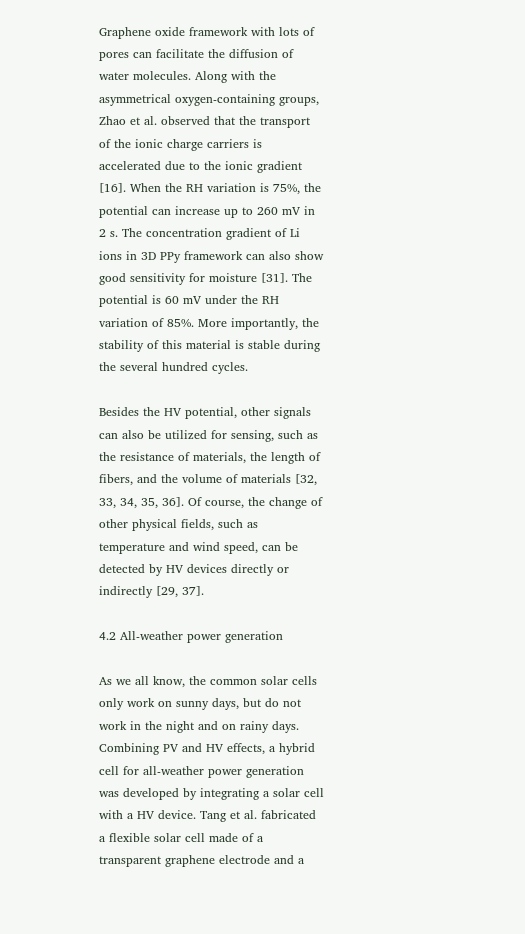Graphene oxide framework with lots of pores can facilitate the diffusion of water molecules. Along with the asymmetrical oxygen-containing groups, Zhao et al. observed that the transport of the ionic charge carriers is accelerated due to the ionic gradient [16]. When the RH variation is 75%, the potential can increase up to 260 mV in 2 s. The concentration gradient of Li ions in 3D PPy framework can also show good sensitivity for moisture [31]. The potential is 60 mV under the RH variation of 85%. More importantly, the stability of this material is stable during the several hundred cycles.

Besides the HV potential, other signals can also be utilized for sensing, such as the resistance of materials, the length of fibers, and the volume of materials [32, 33, 34, 35, 36]. Of course, the change of other physical fields, such as temperature and wind speed, can be detected by HV devices directly or indirectly [29, 37].

4.2 All-weather power generation

As we all know, the common solar cells only work on sunny days, but do not work in the night and on rainy days. Combining PV and HV effects, a hybrid cell for all-weather power generation was developed by integrating a solar cell with a HV device. Tang et al. fabricated a flexible solar cell made of a transparent graphene electrode and a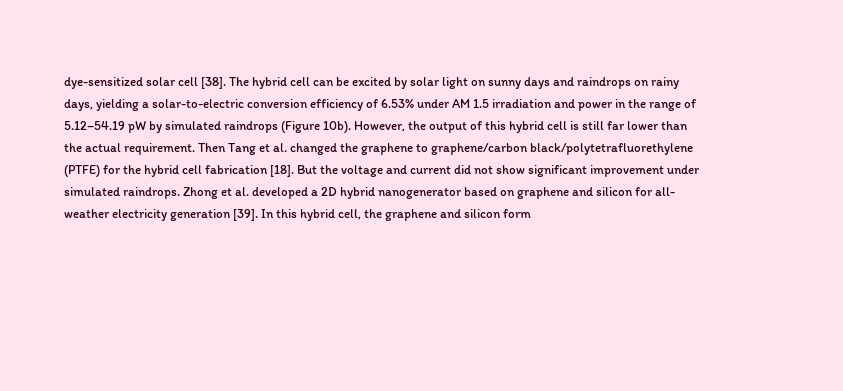dye-sensitized solar cell [38]. The hybrid cell can be excited by solar light on sunny days and raindrops on rainy days, yielding a solar-to-electric conversion efficiency of 6.53% under AM 1.5 irradiation and power in the range of 5.12–54.19 pW by simulated raindrops (Figure 10b). However, the output of this hybrid cell is still far lower than the actual requirement. Then Tang et al. changed the graphene to graphene/carbon black/polytetrafluorethylene (PTFE) for the hybrid cell fabrication [18]. But the voltage and current did not show significant improvement under simulated raindrops. Zhong et al. developed a 2D hybrid nanogenerator based on graphene and silicon for all-weather electricity generation [39]. In this hybrid cell, the graphene and silicon form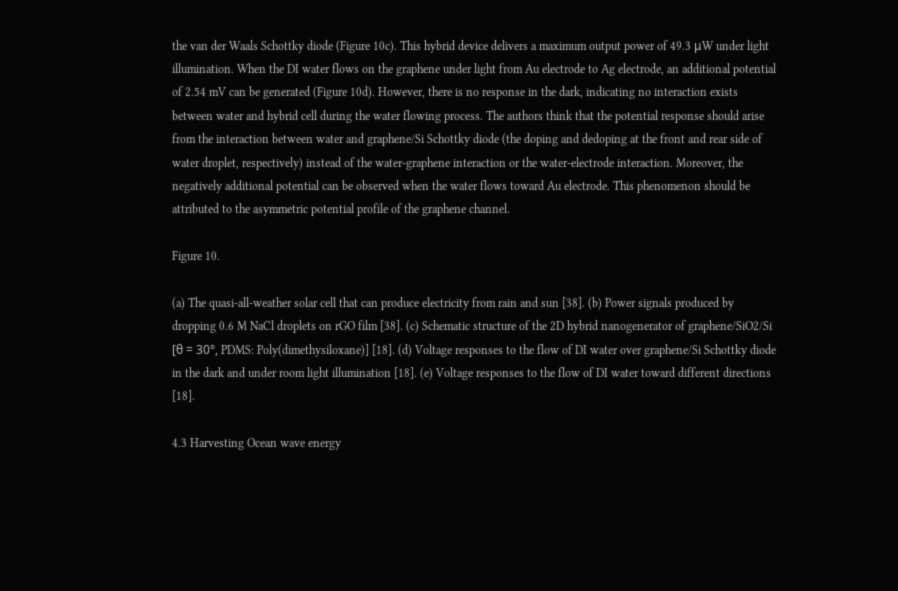the van der Waals Schottky diode (Figure 10c). This hybrid device delivers a maximum output power of 49.3 μW under light illumination. When the DI water flows on the graphene under light from Au electrode to Ag electrode, an additional potential of 2.54 mV can be generated (Figure 10d). However, there is no response in the dark, indicating no interaction exists between water and hybrid cell during the water flowing process. The authors think that the potential response should arise from the interaction between water and graphene/Si Schottky diode (the doping and dedoping at the front and rear side of water droplet, respectively) instead of the water-graphene interaction or the water-electrode interaction. Moreover, the negatively additional potential can be observed when the water flows toward Au electrode. This phenomenon should be attributed to the asymmetric potential profile of the graphene channel.

Figure 10.

(a) The quasi-all-weather solar cell that can produce electricity from rain and sun [38]. (b) Power signals produced by dropping 0.6 M NaCl droplets on rGO film [38]. (c) Schematic structure of the 2D hybrid nanogenerator of graphene/SiO2/Si [θ = 30°, PDMS: Poly(dimethysiloxane)] [18]. (d) Voltage responses to the flow of DI water over graphene/Si Schottky diode in the dark and under room light illumination [18]. (e) Voltage responses to the flow of DI water toward different directions [18].

4.3 Harvesting Ocean wave energy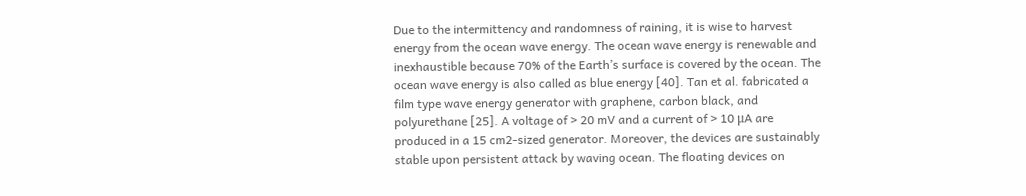Due to the intermittency and randomness of raining, it is wise to harvest energy from the ocean wave energy. The ocean wave energy is renewable and inexhaustible because 70% of the Earth’s surface is covered by the ocean. The ocean wave energy is also called as blue energy [40]. Tan et al. fabricated a film type wave energy generator with graphene, carbon black, and polyurethane [25]. A voltage of > 20 mV and a current of > 10 μA are produced in a 15 cm2-sized generator. Moreover, the devices are sustainably stable upon persistent attack by waving ocean. The floating devices on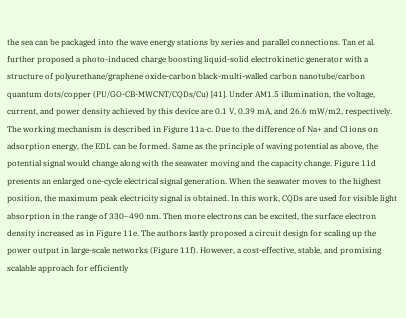the sea can be packaged into the wave energy stations by series and parallel connections. Tan et al. further proposed a photo-induced charge boosting liquid-solid electrokinetic generator with a structure of polyurethane/graphene oxide-carbon black-multi-walled carbon nanotube/carbon quantum dots/copper (PU/GO-CB-MWCNT/CQDs/Cu) [41]. Under AM1.5 illumination, the voltage, current, and power density achieved by this device are 0.1 V, 0.39 mA, and 26.6 mW/m2, respectively. The working mechanism is described in Figure 11a-c. Due to the difference of Na+ and Cl ions on adsorption energy, the EDL can be formed. Same as the principle of waving potential as above, the potential signal would change along with the seawater moving and the capacity change. Figure 11d presents an enlarged one-cycle electrical signal generation. When the seawater moves to the highest position, the maximum peak electricity signal is obtained. In this work, CQDs are used for visible light absorption in the range of 330–490 nm. Then more electrons can be excited, the surface electron density increased as in Figure 11e. The authors lastly proposed a circuit design for scaling up the power output in large-scale networks (Figure 11f). However, a cost-effective, stable, and promising scalable approach for efficiently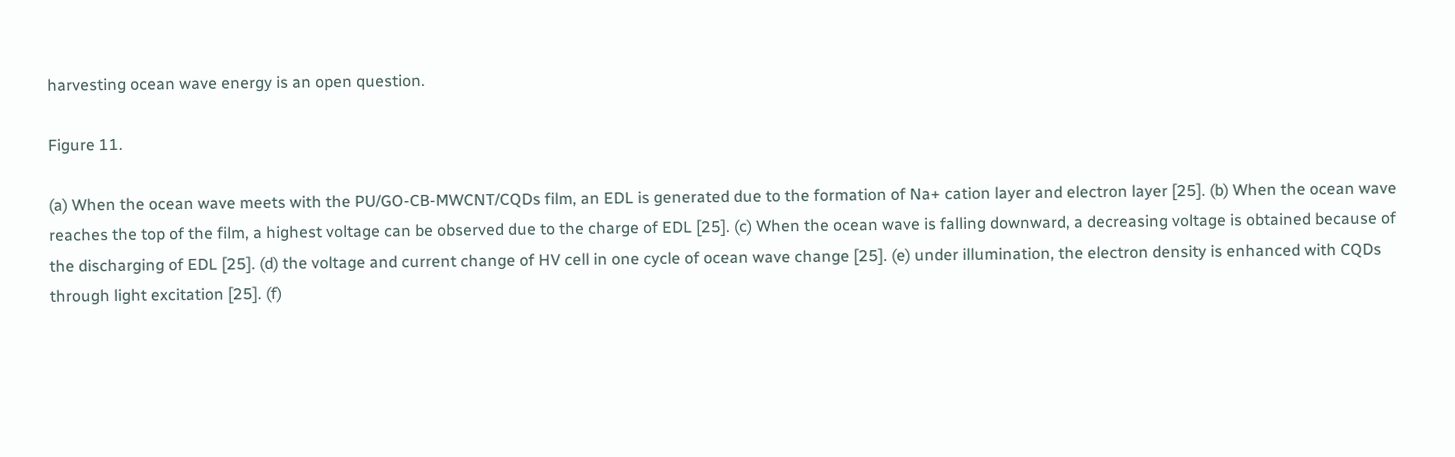harvesting ocean wave energy is an open question.

Figure 11.

(a) When the ocean wave meets with the PU/GO-CB-MWCNT/CQDs film, an EDL is generated due to the formation of Na+ cation layer and electron layer [25]. (b) When the ocean wave reaches the top of the film, a highest voltage can be observed due to the charge of EDL [25]. (c) When the ocean wave is falling downward, a decreasing voltage is obtained because of the discharging of EDL [25]. (d) the voltage and current change of HV cell in one cycle of ocean wave change [25]. (e) under illumination, the electron density is enhanced with CQDs through light excitation [25]. (f)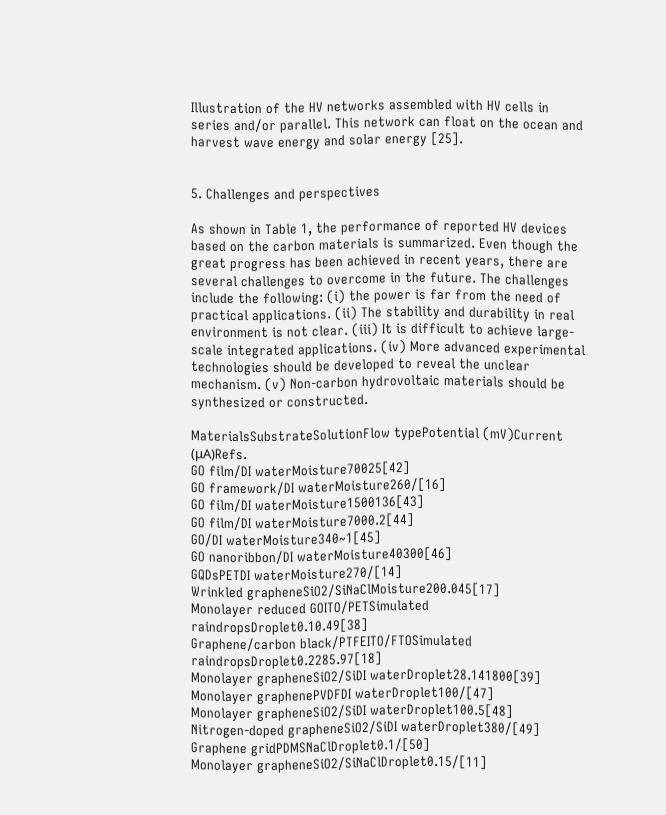Illustration of the HV networks assembled with HV cells in series and/or parallel. This network can float on the ocean and harvest wave energy and solar energy [25].


5. Challenges and perspectives

As shown in Table 1, the performance of reported HV devices based on the carbon materials is summarized. Even though the great progress has been achieved in recent years, there are several challenges to overcome in the future. The challenges include the following: (i) the power is far from the need of practical applications. (ii) The stability and durability in real environment is not clear. (iii) It is difficult to achieve large-scale integrated applications. (iv) More advanced experimental technologies should be developed to reveal the unclear mechanism. (v) Non-carbon hydrovoltaic materials should be synthesized or constructed.

MaterialsSubstrateSolutionFlow typePotential (mV)Current (μA)Refs.
GO film/DI waterMoisture70025[42]
GO framework/DI waterMoisture260/[16]
GO film/DI waterMoisture1500136[43]
GO film/DI waterMoisture7000.2[44]
GO/DI waterMoisture340~1[45]
GO nanoribbon/DI waterMoisture40300[46]
GQDsPETDI waterMoisture270/[14]
Wrinkled grapheneSiO2/SiNaClMoisture200.045[17]
Monolayer reduced GOITO/PETSimulated raindropsDroplet0.10.49[38]
Graphene/carbon black/PTFEITO/FTOSimulated raindropsDroplet0.2285.97[18]
Monolayer grapheneSiO2/SiDI waterDroplet28.141800[39]
Monolayer graphenePVDFDI waterDroplet100/[47]
Monolayer grapheneSiO2/SiDI waterDroplet100.5[48]
Nitrogen-doped grapheneSiO2/SiDI waterDroplet380/[49]
Graphene gridPDMSNaClDroplet0.1/[50]
Monolayer grapheneSiO2/SiNaClDroplet0.15/[11]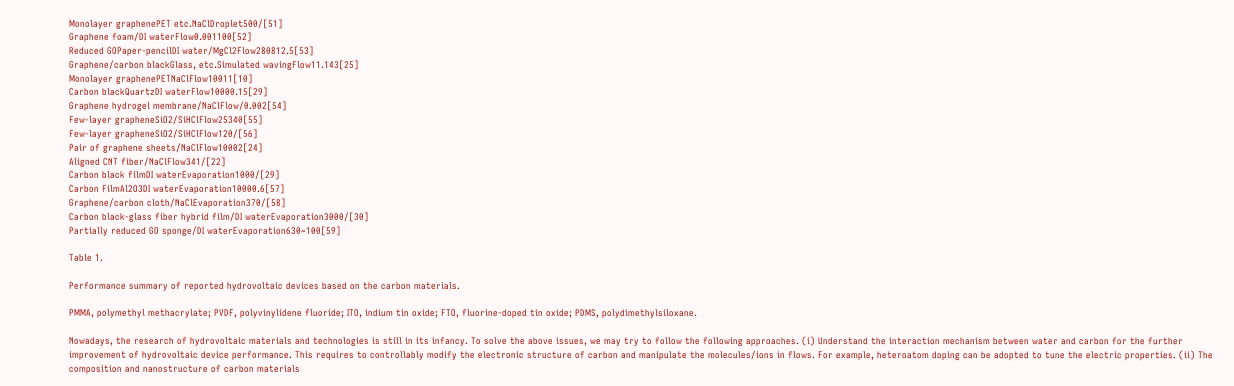Monolayer graphenePET etc.NaClDroplet500/[51]
Graphene foam/DI waterFlow0.001100[52]
Reduced GOPaper-pencilDI water/MgCl2Flow280812.5[53]
Graphene/carbon blackGlass, etc.Simulated wavingFlow11.143[25]
Monolayer graphenePETNaClFlow10011[10]
Carbon blackQuartzDI waterFlow10000.15[29]
Graphene hydrogel membrane/NaClFlow/0.002[54]
Few-layer grapheneSiO2/SiHClFlow25340[55]
Few-layer grapheneSiO2/SiHClFlow120/[56]
Pair of graphene sheets/NaClFlow10002[24]
Aligned CNT fiber/NaClFlow341/[22]
Carbon black filmDI waterEvaporation1000/[29]
Carbon FilmAl2O3DI waterEvaporation10000.6[57]
Graphene/carbon cloth/NaClEvaporation370/[58]
Carbon black-glass fiber hybrid film/DI waterEvaporation3000/[30]
Partially reduced GO sponge/DI waterEvaporation630~100[59]

Table 1.

Performance summary of reported hydrovoltaic devices based on the carbon materials.

PMMA, polymethyl methacrylate; PVDF, polyvinylidene fluoride; ITO, indium tin oxide; FTO, fluorine-doped tin oxide; PDMS, polydimethylsiloxane.

Nowadays, the research of hydrovoltaic materials and technologies is still in its infancy. To solve the above issues, we may try to follow the following approaches. (i) Understand the interaction mechanism between water and carbon for the further improvement of hydrovoltaic device performance. This requires to controllably modify the electronic structure of carbon and manipulate the molecules/ions in flows. For example, heteroatom doping can be adopted to tune the electric properties. (ii) The composition and nanostructure of carbon materials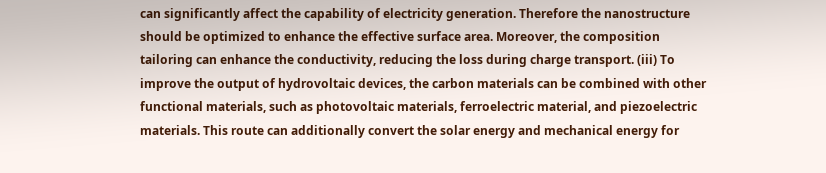can significantly affect the capability of electricity generation. Therefore the nanostructure should be optimized to enhance the effective surface area. Moreover, the composition tailoring can enhance the conductivity, reducing the loss during charge transport. (iii) To improve the output of hydrovoltaic devices, the carbon materials can be combined with other functional materials, such as photovoltaic materials, ferroelectric material, and piezoelectric materials. This route can additionally convert the solar energy and mechanical energy for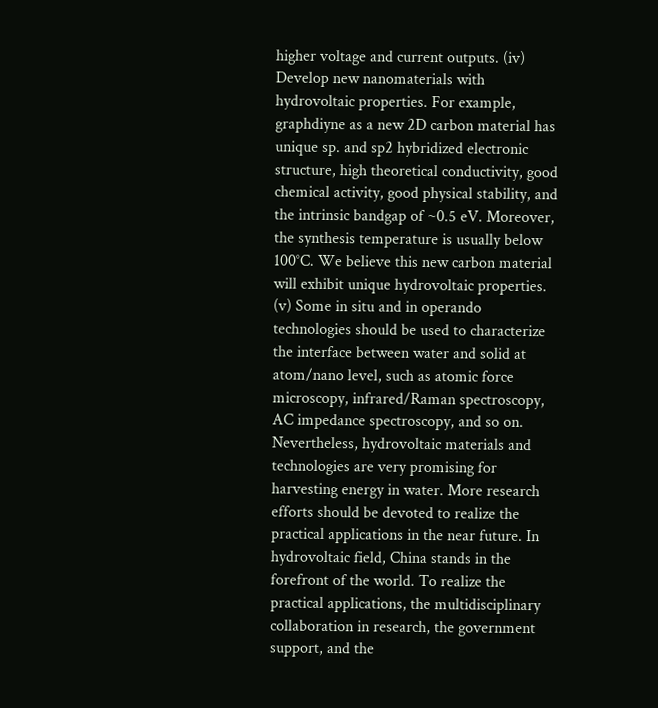higher voltage and current outputs. (iv) Develop new nanomaterials with hydrovoltaic properties. For example, graphdiyne as a new 2D carbon material has unique sp. and sp2 hybridized electronic structure, high theoretical conductivity, good chemical activity, good physical stability, and the intrinsic bandgap of ~0.5 eV. Moreover, the synthesis temperature is usually below 100°C. We believe this new carbon material will exhibit unique hydrovoltaic properties. (v) Some in situ and in operando technologies should be used to characterize the interface between water and solid at atom/nano level, such as atomic force microscopy, infrared/Raman spectroscopy, AC impedance spectroscopy, and so on. Nevertheless, hydrovoltaic materials and technologies are very promising for harvesting energy in water. More research efforts should be devoted to realize the practical applications in the near future. In hydrovoltaic field, China stands in the forefront of the world. To realize the practical applications, the multidisciplinary collaboration in research, the government support, and the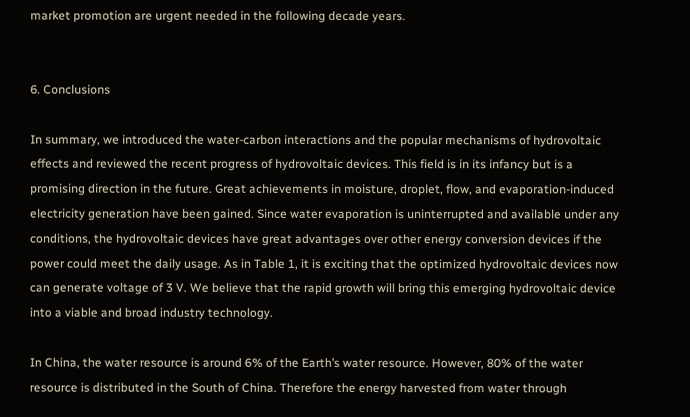market promotion are urgent needed in the following decade years.


6. Conclusions

In summary, we introduced the water-carbon interactions and the popular mechanisms of hydrovoltaic effects and reviewed the recent progress of hydrovoltaic devices. This field is in its infancy but is a promising direction in the future. Great achievements in moisture, droplet, flow, and evaporation-induced electricity generation have been gained. Since water evaporation is uninterrupted and available under any conditions, the hydrovoltaic devices have great advantages over other energy conversion devices if the power could meet the daily usage. As in Table 1, it is exciting that the optimized hydrovoltaic devices now can generate voltage of 3 V. We believe that the rapid growth will bring this emerging hydrovoltaic device into a viable and broad industry technology.

In China, the water resource is around 6% of the Earth’s water resource. However, 80% of the water resource is distributed in the South of China. Therefore the energy harvested from water through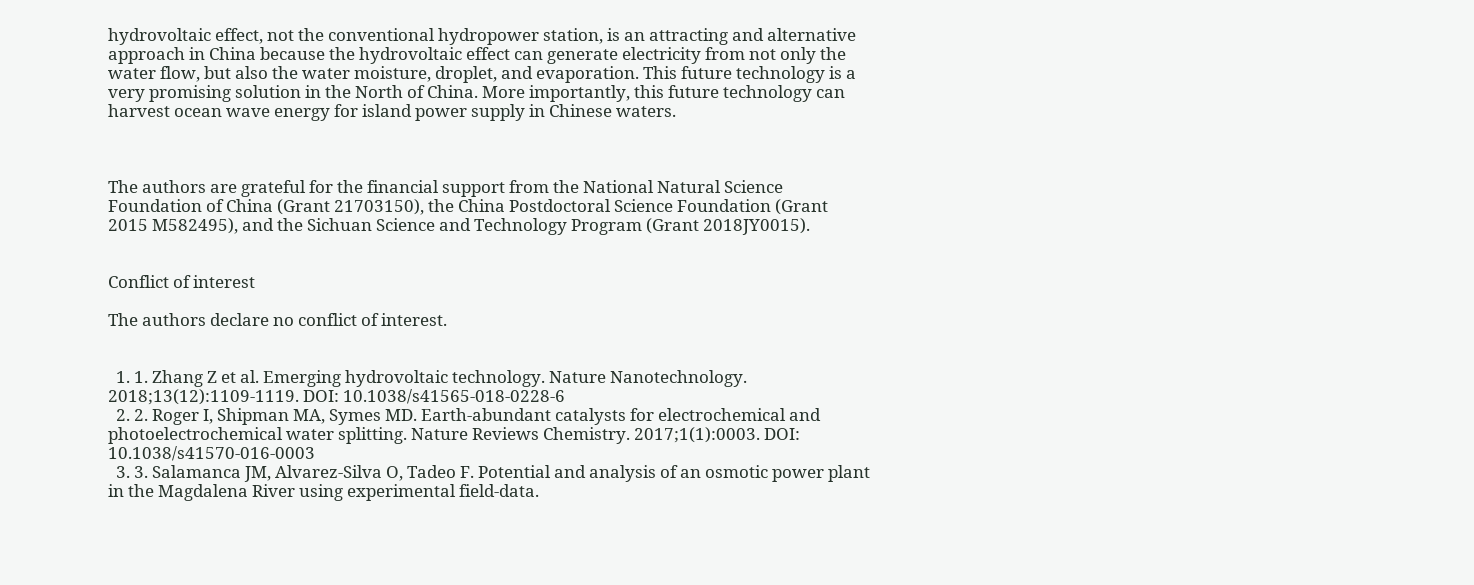hydrovoltaic effect, not the conventional hydropower station, is an attracting and alternative approach in China because the hydrovoltaic effect can generate electricity from not only the water flow, but also the water moisture, droplet, and evaporation. This future technology is a very promising solution in the North of China. More importantly, this future technology can harvest ocean wave energy for island power supply in Chinese waters.



The authors are grateful for the financial support from the National Natural Science Foundation of China (Grant 21703150), the China Postdoctoral Science Foundation (Grant 2015 M582495), and the Sichuan Science and Technology Program (Grant 2018JY0015).


Conflict of interest

The authors declare no conflict of interest.


  1. 1. Zhang Z et al. Emerging hydrovoltaic technology. Nature Nanotechnology. 2018;13(12):1109-1119. DOI: 10.1038/s41565-018-0228-6
  2. 2. Roger I, Shipman MA, Symes MD. Earth-abundant catalysts for electrochemical and photoelectrochemical water splitting. Nature Reviews Chemistry. 2017;1(1):0003. DOI: 10.1038/s41570-016-0003
  3. 3. Salamanca JM, Alvarez-Silva O, Tadeo F. Potential and analysis of an osmotic power plant in the Magdalena River using experimental field-data.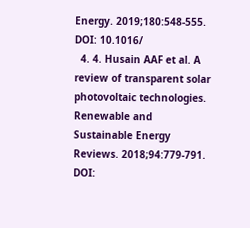Energy. 2019;180:548-555. DOI: 10.1016/
  4. 4. Husain AAF et al. A review of transparent solar photovoltaic technologies. Renewable and Sustainable Energy Reviews. 2018;94:779-791. DOI: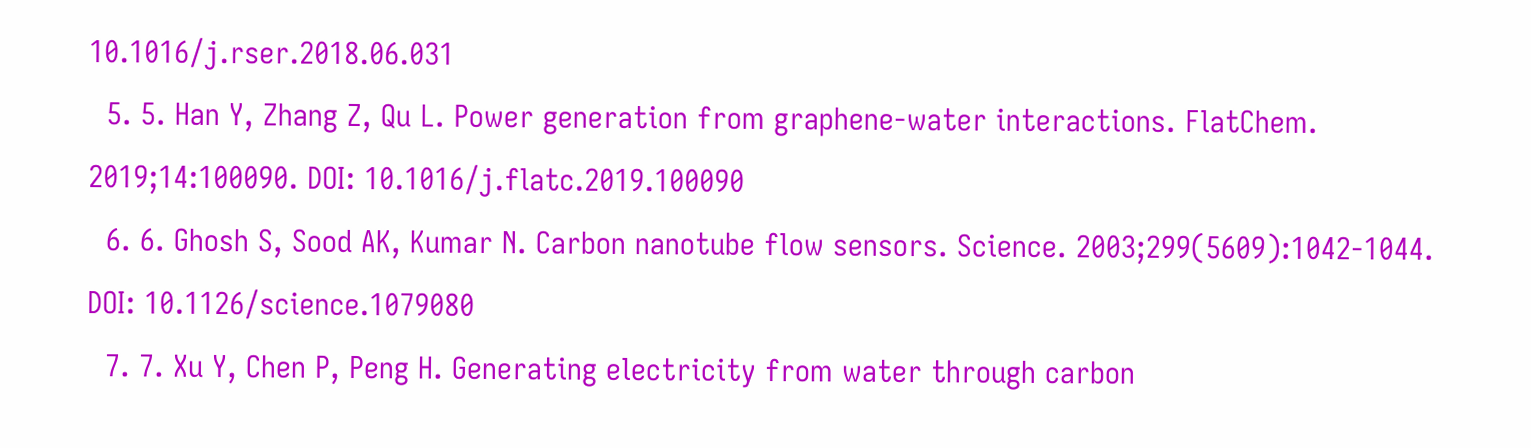10.1016/j.rser.2018.06.031
  5. 5. Han Y, Zhang Z, Qu L. Power generation from graphene-water interactions. FlatChem. 2019;14:100090. DOI: 10.1016/j.flatc.2019.100090
  6. 6. Ghosh S, Sood AK, Kumar N. Carbon nanotube flow sensors. Science. 2003;299(5609):1042-1044. DOI: 10.1126/science.1079080
  7. 7. Xu Y, Chen P, Peng H. Generating electricity from water through carbon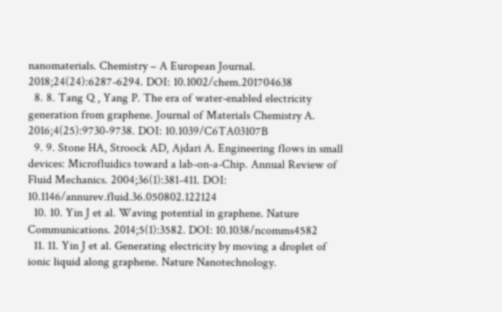nanomaterials. Chemistry – A European Journal. 2018;24(24):6287-6294. DOI: 10.1002/chem.201704638
  8. 8. Tang Q , Yang P. The era of water-enabled electricity generation from graphene. Journal of Materials Chemistry A. 2016;4(25):9730-9738. DOI: 10.1039/C6TA03107B
  9. 9. Stone HA, Stroock AD, Ajdari A. Engineering flows in small devices: Microfluidics toward a lab-on-a-Chip. Annual Review of Fluid Mechanics. 2004;36(1):381-411. DOI: 10.1146/annurev.fluid.36.050802.122124
  10. 10. Yin J et al. Waving potential in graphene. Nature Communications. 2014;5(1):3582. DOI: 10.1038/ncomms4582
  11. 11. Yin J et al. Generating electricity by moving a droplet of ionic liquid along graphene. Nature Nanotechnology.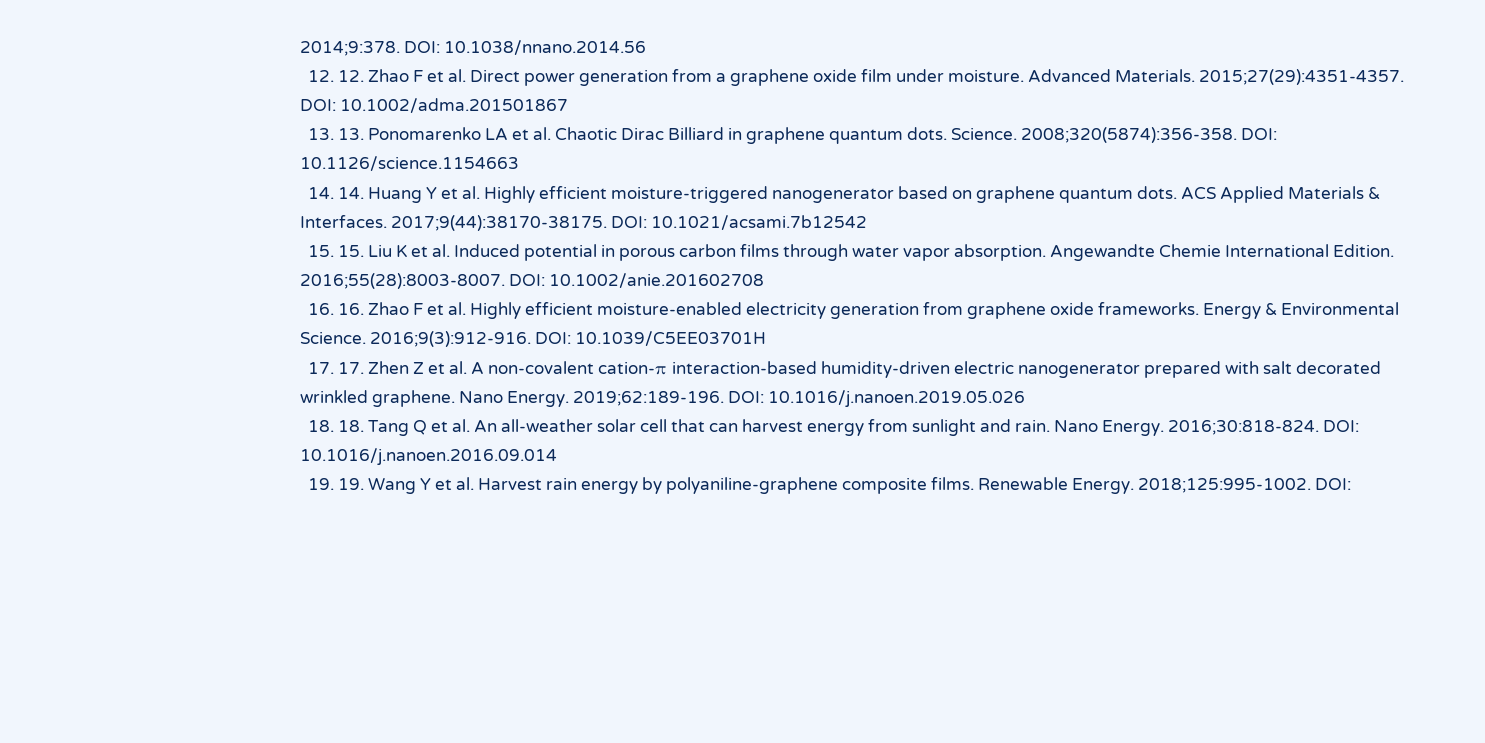2014;9:378. DOI: 10.1038/nnano.2014.56
  12. 12. Zhao F et al. Direct power generation from a graphene oxide film under moisture. Advanced Materials. 2015;27(29):4351-4357. DOI: 10.1002/adma.201501867
  13. 13. Ponomarenko LA et al. Chaotic Dirac Billiard in graphene quantum dots. Science. 2008;320(5874):356-358. DOI: 10.1126/science.1154663
  14. 14. Huang Y et al. Highly efficient moisture-triggered nanogenerator based on graphene quantum dots. ACS Applied Materials & Interfaces. 2017;9(44):38170-38175. DOI: 10.1021/acsami.7b12542
  15. 15. Liu K et al. Induced potential in porous carbon films through water vapor absorption. Angewandte Chemie International Edition. 2016;55(28):8003-8007. DOI: 10.1002/anie.201602708
  16. 16. Zhao F et al. Highly efficient moisture-enabled electricity generation from graphene oxide frameworks. Energy & Environmental Science. 2016;9(3):912-916. DOI: 10.1039/C5EE03701H
  17. 17. Zhen Z et al. A non-covalent cation-π interaction-based humidity-driven electric nanogenerator prepared with salt decorated wrinkled graphene. Nano Energy. 2019;62:189-196. DOI: 10.1016/j.nanoen.2019.05.026
  18. 18. Tang Q et al. An all-weather solar cell that can harvest energy from sunlight and rain. Nano Energy. 2016;30:818-824. DOI: 10.1016/j.nanoen.2016.09.014
  19. 19. Wang Y et al. Harvest rain energy by polyaniline-graphene composite films. Renewable Energy. 2018;125:995-1002. DOI: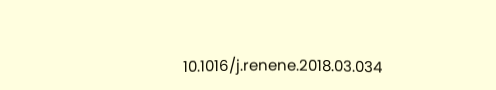10.1016/j.renene.2018.03.034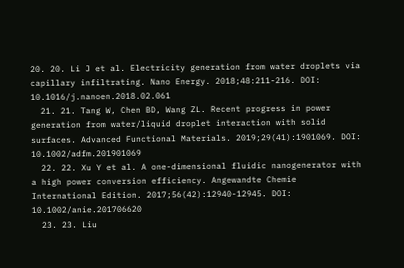20. 20. Li J et al. Electricity generation from water droplets via capillary infiltrating. Nano Energy. 2018;48:211-216. DOI: 10.1016/j.nanoen.2018.02.061
  21. 21. Tang W, Chen BD, Wang ZL. Recent progress in power generation from water/liquid droplet interaction with solid surfaces. Advanced Functional Materials. 2019;29(41):1901069. DOI: 10.1002/adfm.201901069
  22. 22. Xu Y et al. A one-dimensional fluidic nanogenerator with a high power conversion efficiency. Angewandte Chemie International Edition. 2017;56(42):12940-12945. DOI: 10.1002/anie.201706620
  23. 23. Liu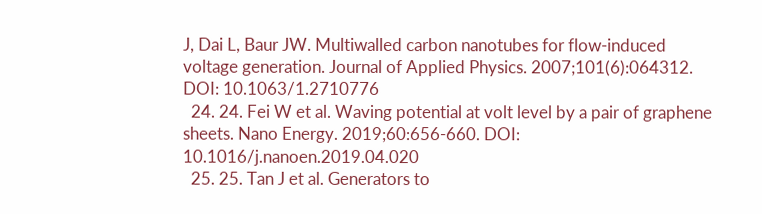J, Dai L, Baur JW. Multiwalled carbon nanotubes for flow-induced voltage generation. Journal of Applied Physics. 2007;101(6):064312. DOI: 10.1063/1.2710776
  24. 24. Fei W et al. Waving potential at volt level by a pair of graphene sheets. Nano Energy. 2019;60:656-660. DOI: 10.1016/j.nanoen.2019.04.020
  25. 25. Tan J et al. Generators to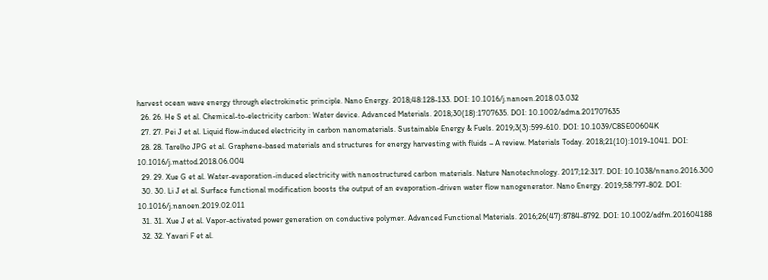harvest ocean wave energy through electrokinetic principle. Nano Energy. 2018;48:128-133. DOI: 10.1016/j.nanoen.2018.03.032
  26. 26. He S et al. Chemical-to-electricity carbon: Water device. Advanced Materials. 2018;30(18):1707635. DOI: 10.1002/adma.201707635
  27. 27. Pei J et al. Liquid flow-induced electricity in carbon nanomaterials. Sustainable Energy & Fuels. 2019;3(3):599-610. DOI: 10.1039/C8SE00604K
  28. 28. Tarelho JPG et al. Graphene-based materials and structures for energy harvesting with fluids – A review. Materials Today. 2018;21(10):1019-1041. DOI: 10.1016/j.mattod.2018.06.004
  29. 29. Xue G et al. Water-evaporation-induced electricity with nanostructured carbon materials. Nature Nanotechnology. 2017;12:317. DOI: 10.1038/nnano.2016.300
  30. 30. Li J et al. Surface functional modification boosts the output of an evaporation-driven water flow nanogenerator. Nano Energy. 2019;58:797-802. DOI: 10.1016/j.nanoen.2019.02.011
  31. 31. Xue J et al. Vapor-activated power generation on conductive polymer. Advanced Functional Materials. 2016;26(47):8784-8792. DOI: 10.1002/adfm.201604188
  32. 32. Yavari F et al.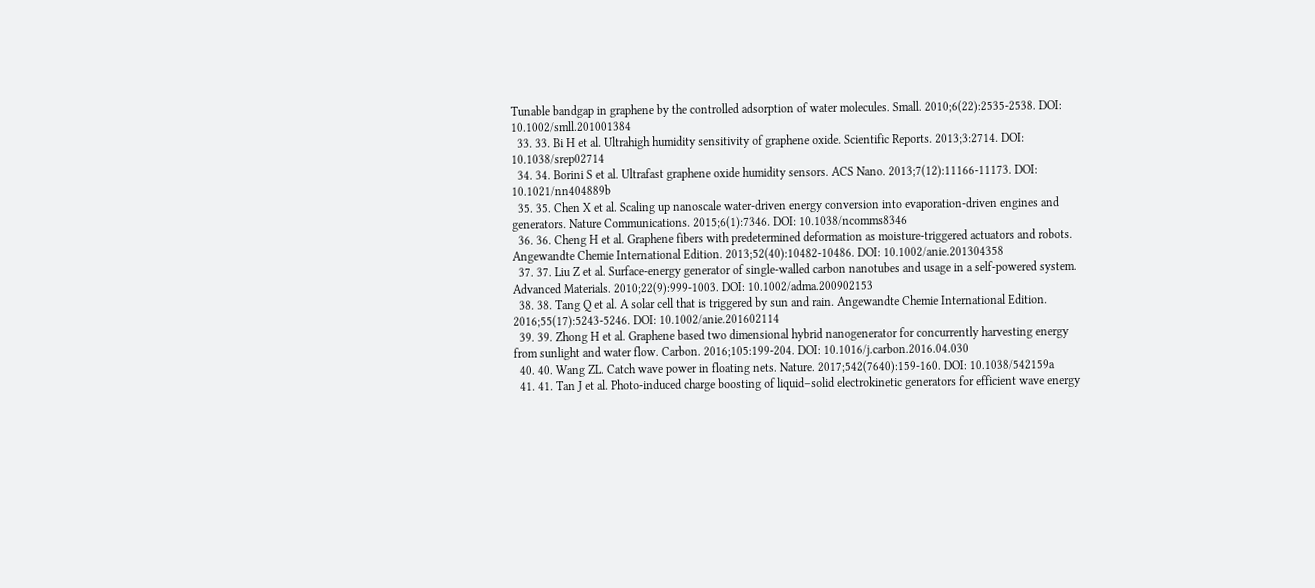Tunable bandgap in graphene by the controlled adsorption of water molecules. Small. 2010;6(22):2535-2538. DOI: 10.1002/smll.201001384
  33. 33. Bi H et al. Ultrahigh humidity sensitivity of graphene oxide. Scientific Reports. 2013;3:2714. DOI: 10.1038/srep02714
  34. 34. Borini S et al. Ultrafast graphene oxide humidity sensors. ACS Nano. 2013;7(12):11166-11173. DOI: 10.1021/nn404889b
  35. 35. Chen X et al. Scaling up nanoscale water-driven energy conversion into evaporation-driven engines and generators. Nature Communications. 2015;6(1):7346. DOI: 10.1038/ncomms8346
  36. 36. Cheng H et al. Graphene fibers with predetermined deformation as moisture-triggered actuators and robots. Angewandte Chemie International Edition. 2013;52(40):10482-10486. DOI: 10.1002/anie.201304358
  37. 37. Liu Z et al. Surface-energy generator of single-walled carbon nanotubes and usage in a self-powered system. Advanced Materials. 2010;22(9):999-1003. DOI: 10.1002/adma.200902153
  38. 38. Tang Q et al. A solar cell that is triggered by sun and rain. Angewandte Chemie International Edition. 2016;55(17):5243-5246. DOI: 10.1002/anie.201602114
  39. 39. Zhong H et al. Graphene based two dimensional hybrid nanogenerator for concurrently harvesting energy from sunlight and water flow. Carbon. 2016;105:199-204. DOI: 10.1016/j.carbon.2016.04.030
  40. 40. Wang ZL. Catch wave power in floating nets. Nature. 2017;542(7640):159-160. DOI: 10.1038/542159a
  41. 41. Tan J et al. Photo-induced charge boosting of liquid–solid electrokinetic generators for efficient wave energy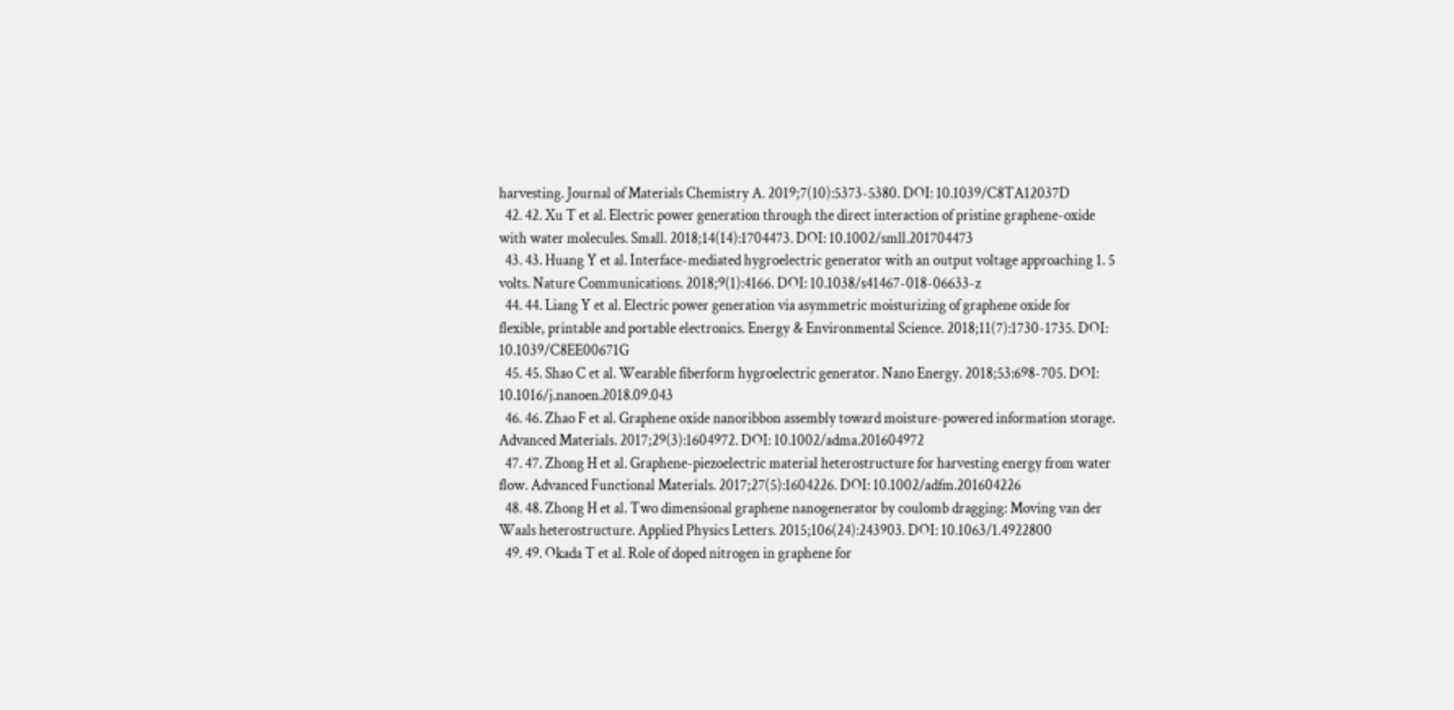harvesting. Journal of Materials Chemistry A. 2019;7(10):5373-5380. DOI: 10.1039/C8TA12037D
  42. 42. Xu T et al. Electric power generation through the direct interaction of pristine graphene-oxide with water molecules. Small. 2018;14(14):1704473. DOI: 10.1002/smll.201704473
  43. 43. Huang Y et al. Interface-mediated hygroelectric generator with an output voltage approaching 1. 5 volts. Nature Communications. 2018;9(1):4166. DOI: 10.1038/s41467-018-06633-z
  44. 44. Liang Y et al. Electric power generation via asymmetric moisturizing of graphene oxide for flexible, printable and portable electronics. Energy & Environmental Science. 2018;11(7):1730-1735. DOI: 10.1039/C8EE00671G
  45. 45. Shao C et al. Wearable fiberform hygroelectric generator. Nano Energy. 2018;53:698-705. DOI: 10.1016/j.nanoen.2018.09.043
  46. 46. Zhao F et al. Graphene oxide nanoribbon assembly toward moisture-powered information storage. Advanced Materials. 2017;29(3):1604972. DOI: 10.1002/adma.201604972
  47. 47. Zhong H et al. Graphene-piezoelectric material heterostructure for harvesting energy from water flow. Advanced Functional Materials. 2017;27(5):1604226. DOI: 10.1002/adfm.201604226
  48. 48. Zhong H et al. Two dimensional graphene nanogenerator by coulomb dragging: Moving van der Waals heterostructure. Applied Physics Letters. 2015;106(24):243903. DOI: 10.1063/1.4922800
  49. 49. Okada T et al. Role of doped nitrogen in graphene for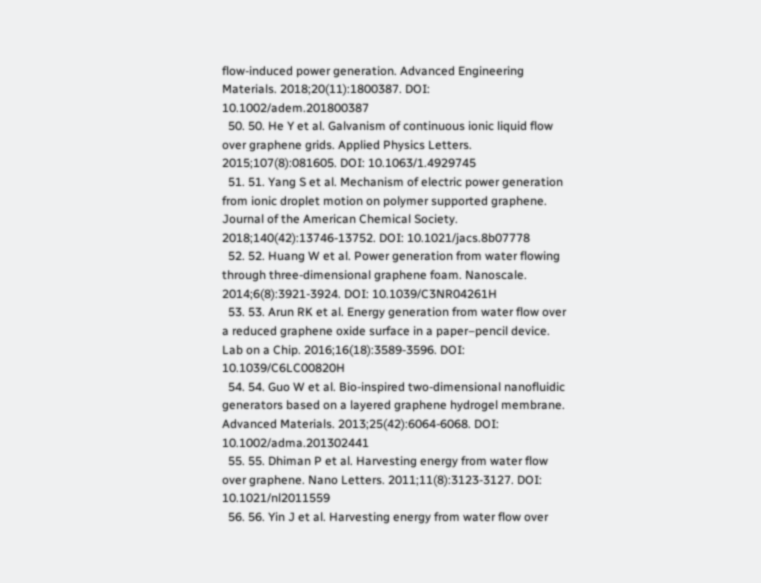flow-induced power generation. Advanced Engineering Materials. 2018;20(11):1800387. DOI: 10.1002/adem.201800387
  50. 50. He Y et al. Galvanism of continuous ionic liquid flow over graphene grids. Applied Physics Letters. 2015;107(8):081605. DOI: 10.1063/1.4929745
  51. 51. Yang S et al. Mechanism of electric power generation from ionic droplet motion on polymer supported graphene. Journal of the American Chemical Society. 2018;140(42):13746-13752. DOI: 10.1021/jacs.8b07778
  52. 52. Huang W et al. Power generation from water flowing through three-dimensional graphene foam. Nanoscale. 2014;6(8):3921-3924. DOI: 10.1039/C3NR04261H
  53. 53. Arun RK et al. Energy generation from water flow over a reduced graphene oxide surface in a paper–pencil device. Lab on a Chip. 2016;16(18):3589-3596. DOI: 10.1039/C6LC00820H
  54. 54. Guo W et al. Bio-inspired two-dimensional nanofluidic generators based on a layered graphene hydrogel membrane. Advanced Materials. 2013;25(42):6064-6068. DOI: 10.1002/adma.201302441
  55. 55. Dhiman P et al. Harvesting energy from water flow over graphene. Nano Letters. 2011;11(8):3123-3127. DOI: 10.1021/nl2011559
  56. 56. Yin J et al. Harvesting energy from water flow over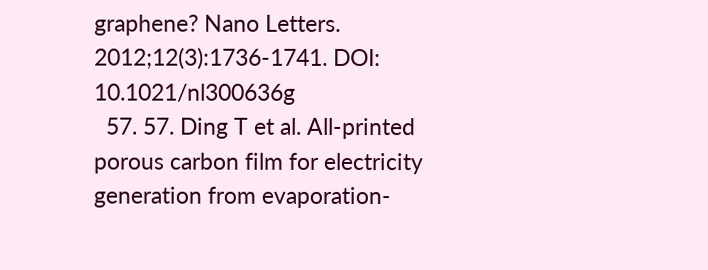graphene? Nano Letters. 2012;12(3):1736-1741. DOI: 10.1021/nl300636g
  57. 57. Ding T et al. All-printed porous carbon film for electricity generation from evaporation-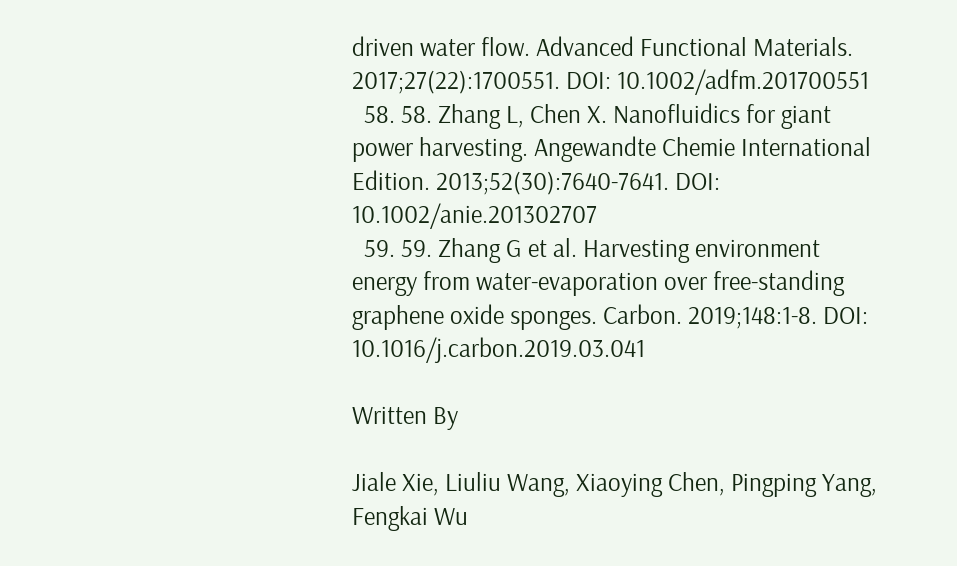driven water flow. Advanced Functional Materials. 2017;27(22):1700551. DOI: 10.1002/adfm.201700551
  58. 58. Zhang L, Chen X. Nanofluidics for giant power harvesting. Angewandte Chemie International Edition. 2013;52(30):7640-7641. DOI: 10.1002/anie.201302707
  59. 59. Zhang G et al. Harvesting environment energy from water-evaporation over free-standing graphene oxide sponges. Carbon. 2019;148:1-8. DOI: 10.1016/j.carbon.2019.03.041

Written By

Jiale Xie, Liuliu Wang, Xiaoying Chen, Pingping Yang, Fengkai Wu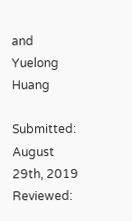and Yuelong Huang

Submitted: August 29th, 2019 Reviewed: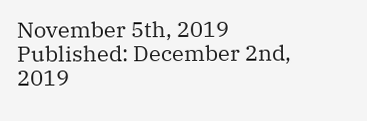November 5th, 2019 Published: December 2nd, 2019